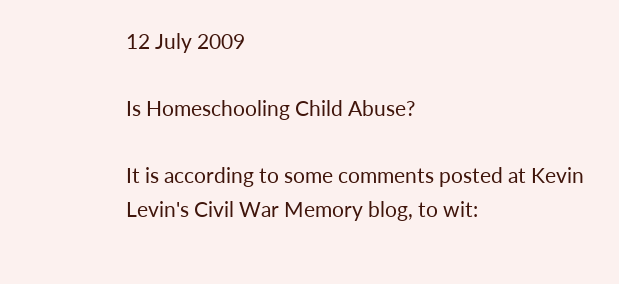12 July 2009

Is Homeschooling Child Abuse?

It is according to some comments posted at Kevin Levin's Civil War Memory blog, to wit: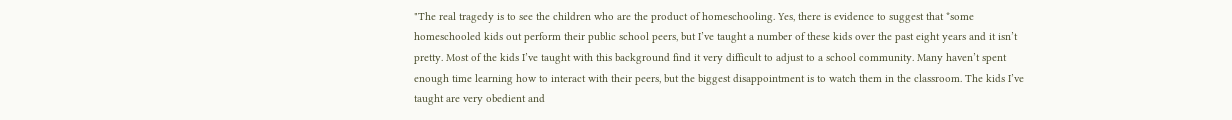"The real tragedy is to see the children who are the product of homeschooling. Yes, there is evidence to suggest that *some homeschooled kids out perform their public school peers, but I’ve taught a number of these kids over the past eight years and it isn’t pretty. Most of the kids I’ve taught with this background find it very difficult to adjust to a school community. Many haven’t spent enough time learning how to interact with their peers, but the biggest disappointment is to watch them in the classroom. The kids I’ve taught are very obedient and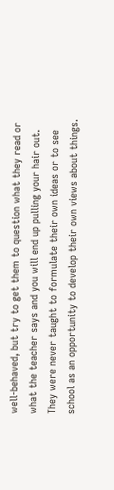well-behaved, but try to get them to question what they read or what the teacher says and you will end up pulling your hair out. They were never taught to formulate their own ideas or to see school as an opportunity to develop their own views about things.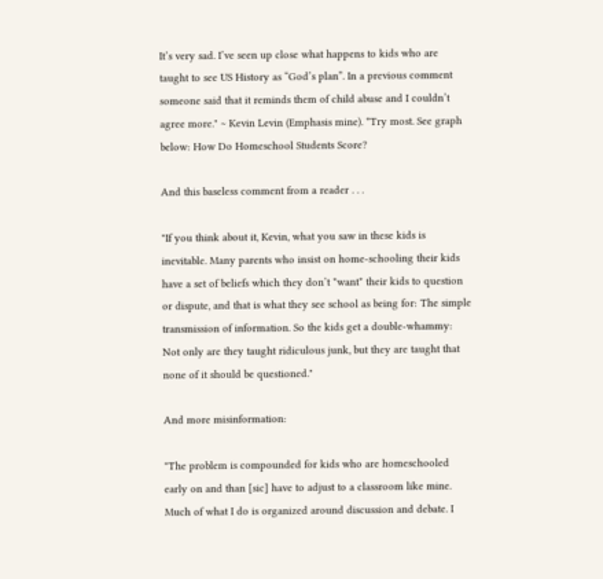It’s very sad. I’ve seen up close what happens to kids who are taught to see US History as “God’s plan”. In a previous comment someone said that it reminds them of child abuse and I couldn’t agree more." ~ Kevin Levin (Emphasis mine). *Try most. See graph below: How Do Homeschool Students Score?

And this baseless comment from a reader . . .

"If you think about it, Kevin, what you saw in these kids is inevitable. Many parents who insist on home-schooling their kids have a set of beliefs which they don’t *want* their kids to question or dispute, and that is what they see school as being for: The simple transmission of information. So the kids get a double-whammy: Not only are they taught ridiculous junk, but they are taught that none of it should be questioned."

And more misinformation:

"The problem is compounded for kids who are homeschooled early on and than [sic] have to adjust to a classroom like mine. Much of what I do is organized around discussion and debate. I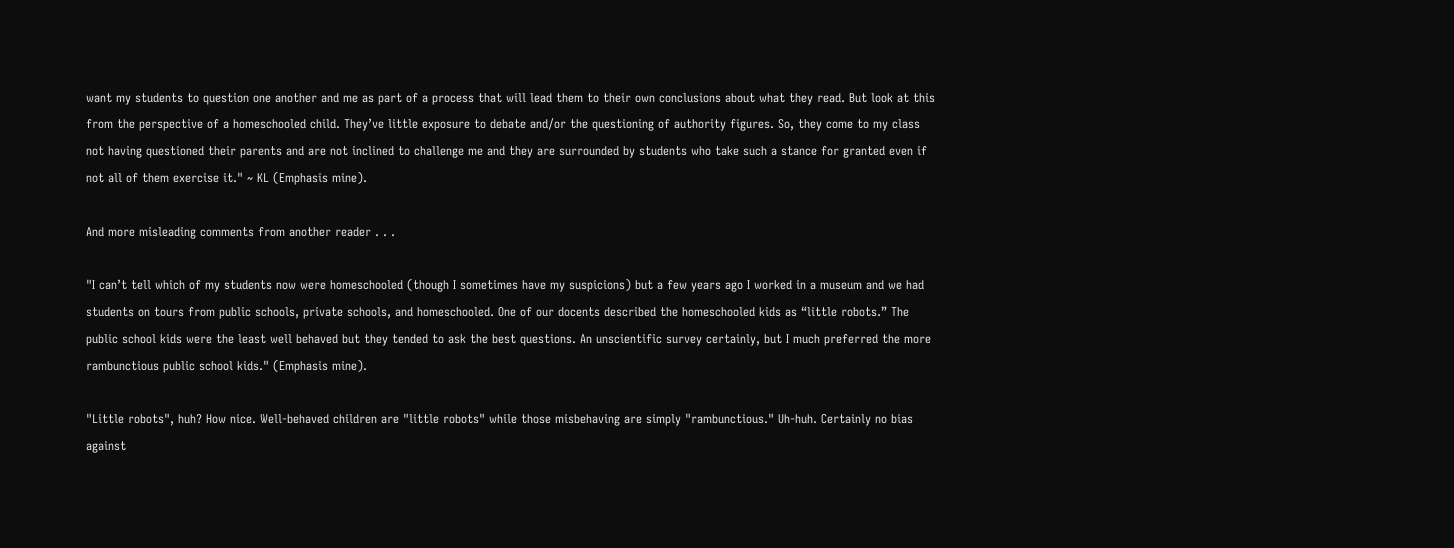want my students to question one another and me as part of a process that will lead them to their own conclusions about what they read. But look at this from the perspective of a homeschooled child. They’ve little exposure to debate and/or the questioning of authority figures. So, they come to my class not having questioned their parents and are not inclined to challenge me and they are surrounded by students who take such a stance for granted even if not all of them exercise it." ~ KL (Emphasis mine).

And more misleading comments from another reader . . .

"I can’t tell which of my students now were homeschooled (though I sometimes have my suspicions) but a few years ago I worked in a museum and we had students on tours from public schools, private schools, and homeschooled. One of our docents described the homeschooled kids as “little robots.” The public school kids were the least well behaved but they tended to ask the best questions. An unscientific survey certainly, but I much preferred the more rambunctious public school kids." (Emphasis mine).

"Little robots", huh? How nice. Well-behaved children are "little robots" while those misbehaving are simply "rambunctious." Uh-huh. Certainly no bias against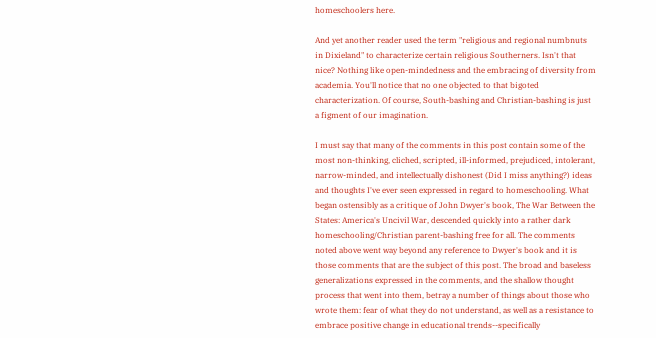homeschoolers here.

And yet another reader used the term "religious and regional numbnuts in Dixieland" to characterize certain religious Southerners. Isn't that nice? Nothing like open-mindedness and the embracing of diversity from academia. You'll notice that no one objected to that bigoted characterization. Of course, South-bashing and Christian-bashing is just a figment of our imagination.

I must say that many of the comments in this post contain some of the most non-thinking, cliched, scripted, ill-informed, prejudiced, intolerant, narrow-minded, and intellectually dishonest (Did I miss anything?) ideas and thoughts I've ever seen expressed in regard to homeschooling. What began ostensibly as a critique of John Dwyer's book, The War Between the States: America's Uncivil War, descended quickly into a rather dark homeschooling/Christian parent-bashing free for all. The comments noted above went way beyond any reference to Dwyer's book and it is those comments that are the subject of this post. The broad and baseless generalizations expressed in the comments, and the shallow thought process that went into them, betray a number of things about those who wrote them: fear of what they do not understand, as well as a resistance to embrace positive change in educational trends--specifically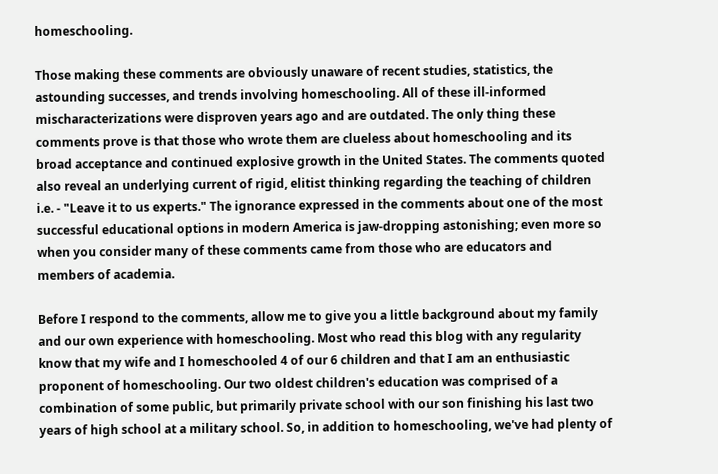homeschooling.

Those making these comments are obviously unaware of recent studies, statistics, the astounding successes, and trends involving homeschooling. All of these ill-informed mischaracterizations were disproven years ago and are outdated. The only thing these comments prove is that those who wrote them are clueless about homeschooling and its broad acceptance and continued explosive growth in the United States. The comments quoted also reveal an underlying current of rigid, elitist thinking regarding the teaching of children i.e. - "Leave it to us experts." The ignorance expressed in the comments about one of the most successful educational options in modern America is jaw-dropping astonishing; even more so when you consider many of these comments came from those who are educators and members of academia.

Before I respond to the comments, allow me to give you a little background about my family and our own experience with homeschooling. Most who read this blog with any regularity know that my wife and I homeschooled 4 of our 6 children and that I am an enthusiastic proponent of homeschooling. Our two oldest children's education was comprised of a combination of some public, but primarily private school with our son finishing his last two years of high school at a military school. So, in addition to homeschooling, we've had plenty of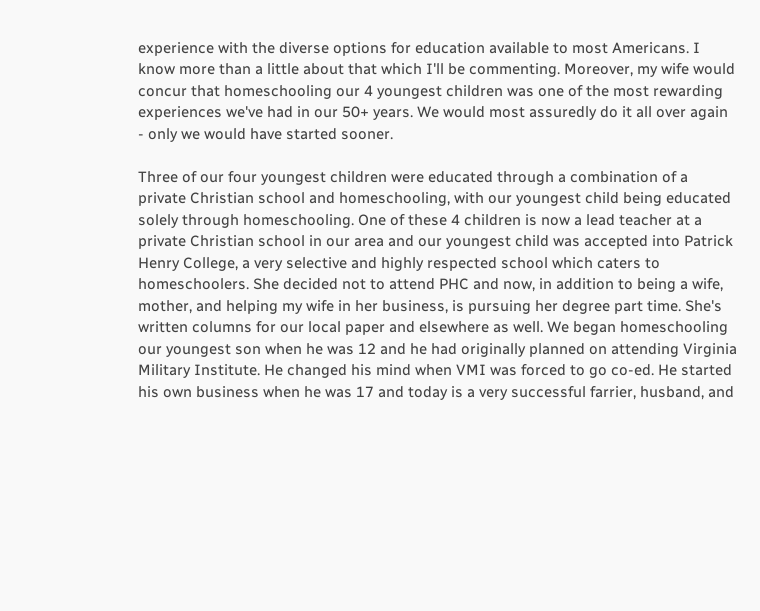experience with the diverse options for education available to most Americans. I know more than a little about that which I'll be commenting. Moreover, my wife would concur that homeschooling our 4 youngest children was one of the most rewarding experiences we've had in our 50+ years. We would most assuredly do it all over again - only we would have started sooner.

Three of our four youngest children were educated through a combination of a private Christian school and homeschooling, with our youngest child being educated solely through homeschooling. One of these 4 children is now a lead teacher at a private Christian school in our area and our youngest child was accepted into Patrick Henry College, a very selective and highly respected school which caters to homeschoolers. She decided not to attend PHC and now, in addition to being a wife, mother, and helping my wife in her business, is pursuing her degree part time. She's written columns for our local paper and elsewhere as well. We began homeschooling our youngest son when he was 12 and he had originally planned on attending Virginia Military Institute. He changed his mind when VMI was forced to go co-ed. He started his own business when he was 17 and today is a very successful farrier, husband, and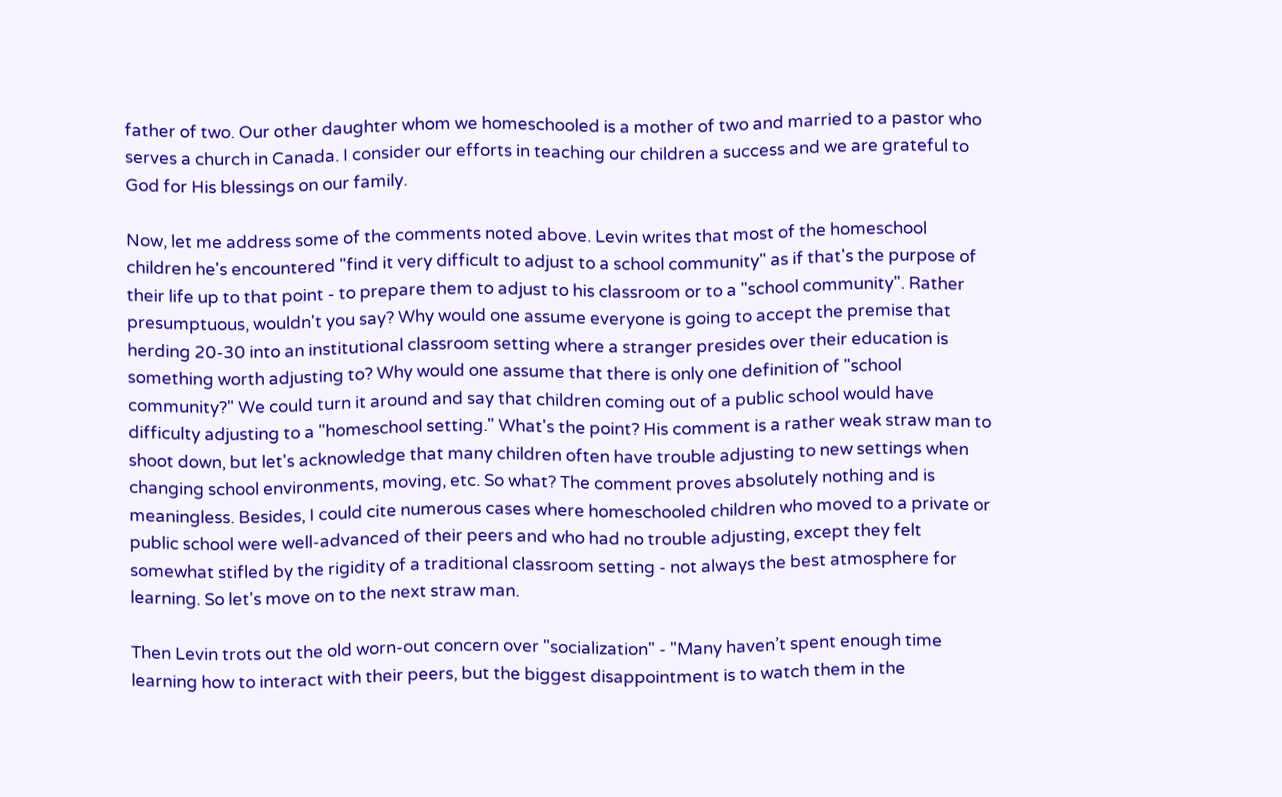father of two. Our other daughter whom we homeschooled is a mother of two and married to a pastor who serves a church in Canada. I consider our efforts in teaching our children a success and we are grateful to God for His blessings on our family.

Now, let me address some of the comments noted above. Levin writes that most of the homeschool children he's encountered "find it very difficult to adjust to a school community" as if that's the purpose of their life up to that point - to prepare them to adjust to his classroom or to a "school community". Rather presumptuous, wouldn't you say? Why would one assume everyone is going to accept the premise that herding 20-30 into an institutional classroom setting where a stranger presides over their education is something worth adjusting to? Why would one assume that there is only one definition of "school community?" We could turn it around and say that children coming out of a public school would have difficulty adjusting to a "homeschool setting." What's the point? His comment is a rather weak straw man to shoot down, but let's acknowledge that many children often have trouble adjusting to new settings when changing school environments, moving, etc. So what? The comment proves absolutely nothing and is meaningless. Besides, I could cite numerous cases where homeschooled children who moved to a private or public school were well-advanced of their peers and who had no trouble adjusting, except they felt somewhat stifled by the rigidity of a traditional classroom setting - not always the best atmosphere for learning. So let's move on to the next straw man.

Then Levin trots out the old worn-out concern over "socialization" - "Many haven’t spent enough time learning how to interact with their peers, but the biggest disappointment is to watch them in the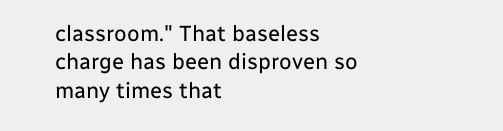classroom." That baseless charge has been disproven so many times that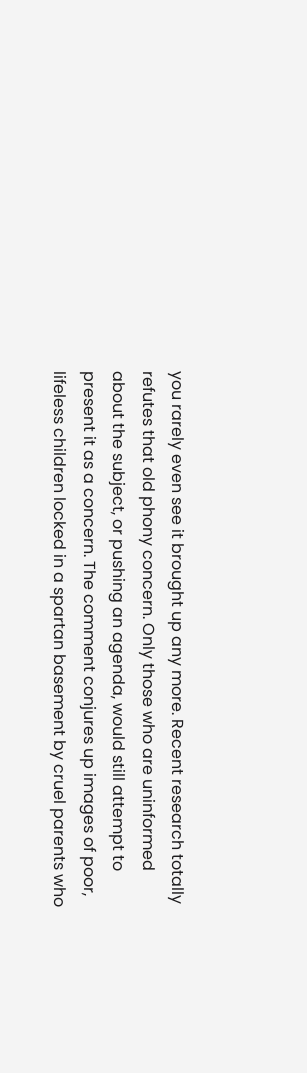you rarely even see it brought up any more. Recent research totally refutes that old phony concern. Only those who are uninformed about the subject, or pushing an agenda, would still attempt to present it as a concern. The comment conjures up images of poor, lifeless children locked in a spartan basement by cruel parents who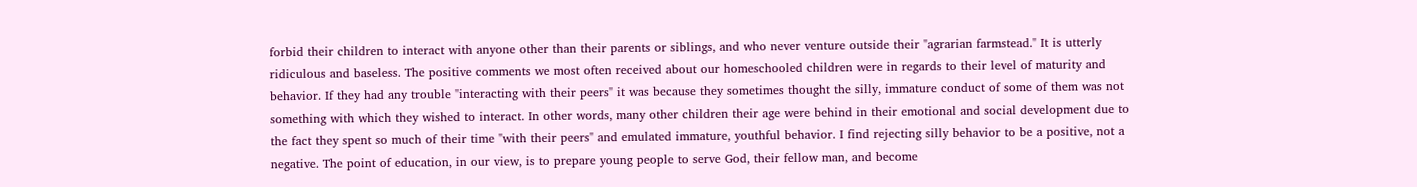forbid their children to interact with anyone other than their parents or siblings, and who never venture outside their "agrarian farmstead." It is utterly ridiculous and baseless. The positive comments we most often received about our homeschooled children were in regards to their level of maturity and behavior. If they had any trouble "interacting with their peers" it was because they sometimes thought the silly, immature conduct of some of them was not something with which they wished to interact. In other words, many other children their age were behind in their emotional and social development due to the fact they spent so much of their time "with their peers" and emulated immature, youthful behavior. I find rejecting silly behavior to be a positive, not a negative. The point of education, in our view, is to prepare young people to serve God, their fellow man, and become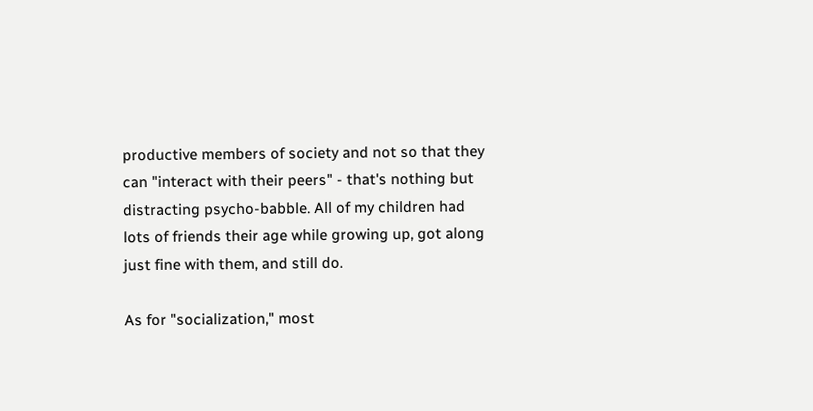productive members of society and not so that they can "interact with their peers" - that's nothing but distracting psycho-babble. All of my children had lots of friends their age while growing up, got along just fine with them, and still do.

As for "socialization," most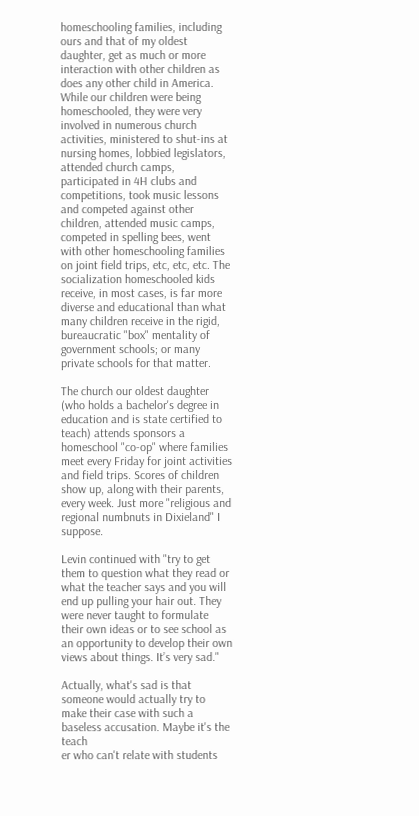homeschooling families, including ours and that of my oldest daughter, get as much or more interaction with other children as does any other child in America. While our children were being homeschooled, they were very involved in numerous church activities, ministered to shut-ins at nursing homes, lobbied legislators, attended church camps, participated in 4H clubs and competitions, took music lessons and competed against other children, attended music camps, competed in spelling bees, went with other homeschooling families on joint field trips, etc, etc, etc. The socialization homeschooled kids receive, in most cases, is far more diverse and educational than what many children receive in the rigid, bureaucratic "box" mentality of government schools; or many private schools for that matter.

The church our oldest daughter (who holds a bachelor's degree in education and is state certified to teach) attends sponsors a homeschool "co-op" where families meet every Friday for joint activities and field trips. Scores of children show up, along with their parents, every week. Just more "religious and regional numbnuts in Dixieland" I suppose.

Levin continued with "try to get them to question what they read or what the teacher says and you will end up pulling your hair out. They were never taught to formulate their own ideas or to see school as an opportunity to develop their own views about things. It’s very sad."

Actually, what's sad is that someone would actually try to make their case with such a baseless accusation. Maybe it's the teach
er who can't relate with students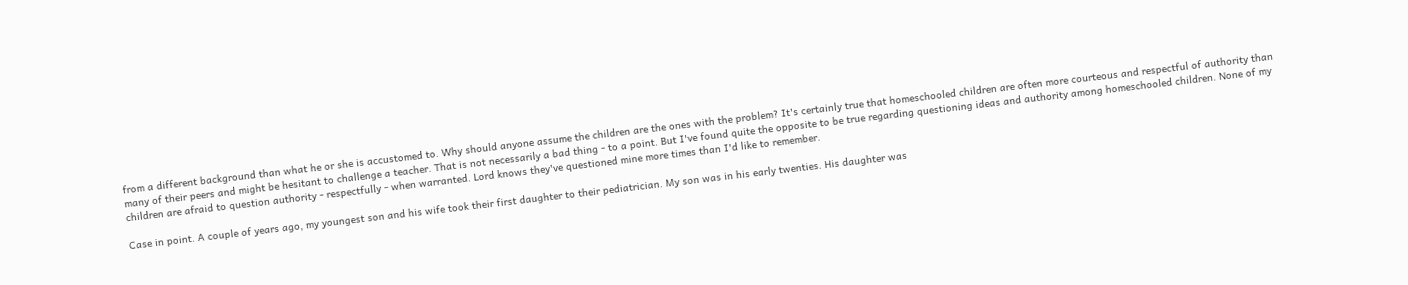from a different background than what he or she is accustomed to. Why should anyone assume the children are the ones with the problem? It's certainly true that homeschooled children are often more courteous and respectful of authority than many of their peers and might be hesitant to challenge a teacher. That is not necessarily a bad thing - to a point. But I've found quite the opposite to be true regarding questioning ideas and authority among homeschooled children. None of my children are afraid to question authority - respectfully - when warranted. Lord knows they've questioned mine more times than I'd like to remember.

Case in point. A couple of years ago, my youngest son and his wife took their first daughter to their pediatrician. My son was in his early twenties. His daughter was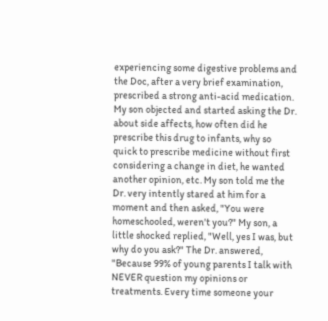experiencing some digestive problems and the Doc, after a very brief examination, prescribed a strong anti-acid medication. My son objected and started asking the Dr. about side affects, how often did he prescribe this drug to infants, why so quick to prescribe medicine without first considering a change in diet, he wanted another opinion, etc. My son told me the Dr. very intently stared at him for a moment and then asked, "You were homeschooled, weren't you?" My son, a little shocked replied, "Well, yes I was, but why do you ask?" The Dr. answered, "Because 99% of young parents I talk with NEVER question my opinions or treatments. Every time someone your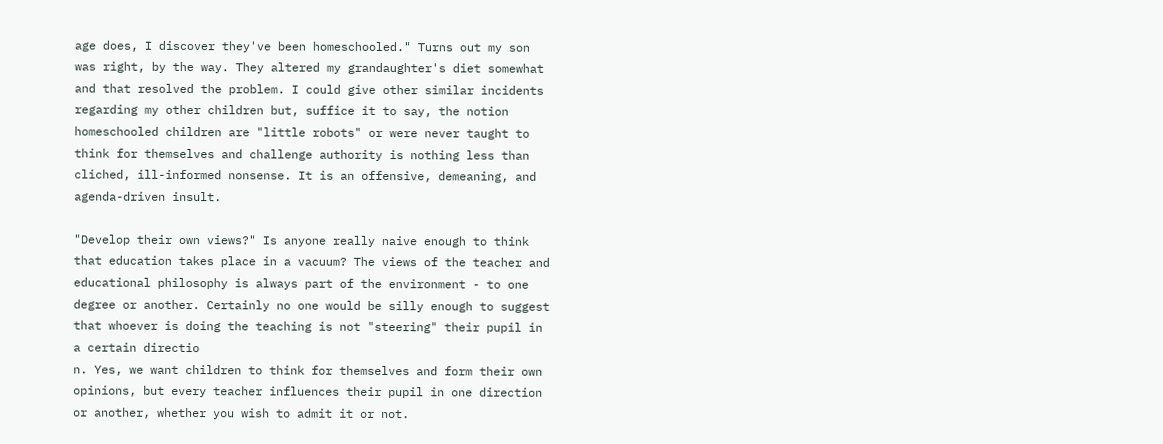age does, I discover they've been homeschooled." Turns out my son was right, by the way. They altered my grandaughter's diet somewhat and that resolved the problem. I could give other similar incidents regarding my other children but, suffice it to say, the notion homeschooled children are "little robots" or were never taught to think for themselves and challenge authority is nothing less than cliched, ill-informed nonsense. It is an offensive, demeaning, and agenda-driven insult.

"Develop their own views?" Is anyone really naive enough to think that education takes place in a vacuum? The views of the teacher and educational philosophy is always part of the environment - to one degree or another. Certainly no one would be silly enough to suggest that whoever is doing the teaching is not "steering" their pupil in a certain directio
n. Yes, we want children to think for themselves and form their own opinions, but every teacher influences their pupil in one direction or another, whether you wish to admit it or not.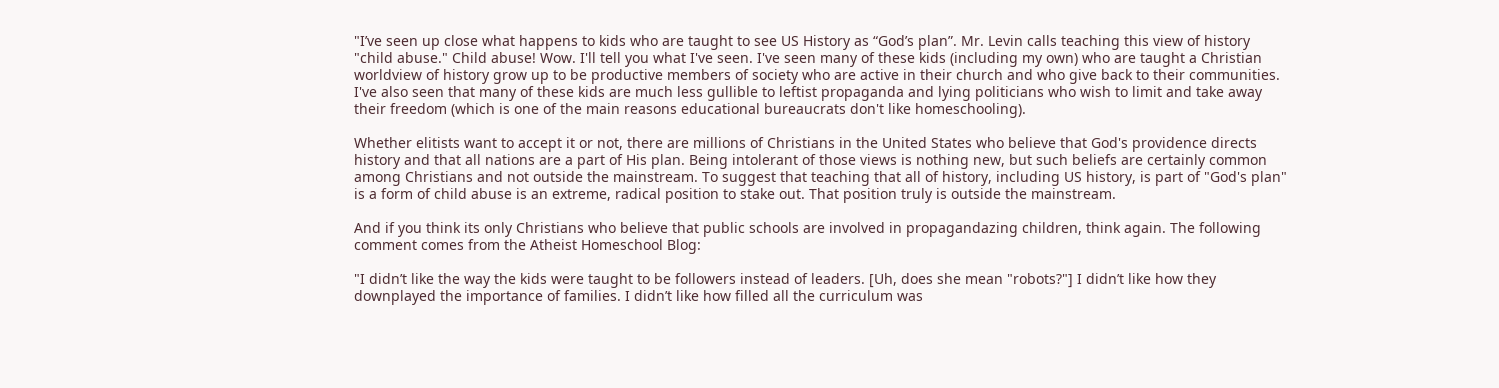"I’ve seen up close what happens to kids who are taught to see US History as “God’s plan”. Mr. Levin calls teaching this view of history "child abuse." Child abuse! Wow. I'll tell you what I've seen. I've seen many of these kids (including my own) who are taught a Christian worldview of history grow up to be productive members of society who are active in their church and who give back to their communities. I've also seen that many of these kids are much less gullible to leftist propaganda and lying politicians who wish to limit and take away their freedom (which is one of the main reasons educational bureaucrats don't like homeschooling).

Whether elitists want to accept it or not, there are millions of Christians in the United States who believe that God's providence directs history and that all nations are a part of His plan. Being intolerant of those views is nothing new, but such beliefs are certainly common among Christians and not outside the mainstream. To suggest that teaching that all of history, including US history, is part of "God's plan" is a form of child abuse is an extreme, radical position to stake out. That position truly is outside the mainstream.

And if you think its only Christians who believe that public schools are involved in propagandazing children, think again. The following comment comes from the Atheist Homeschool Blog:

"I didn’t like the way the kids were taught to be followers instead of leaders. [Uh, does she mean "robots?"] I didn’t like how they downplayed the importance of families. I didn’t like how filled all the curriculum was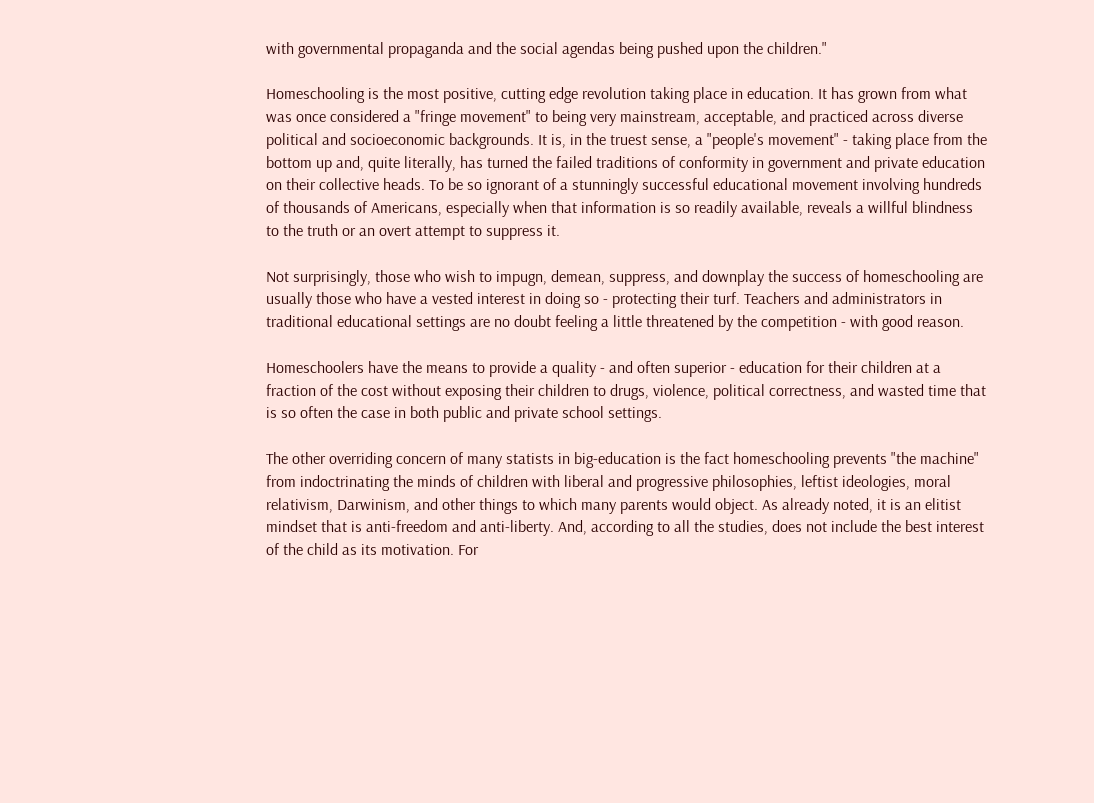with governmental propaganda and the social agendas being pushed upon the children."

Homeschooling is the most positive, cutting edge revolution taking place in education. It has grown from what was once considered a "fringe movement" to being very mainstream, acceptable, and practiced across diverse political and socioeconomic backgrounds. It is, in the truest sense, a "people's movement" - taking place from the bottom up and, quite literally, has turned the failed traditions of conformity in government and private education on their collective heads. To be so ignorant of a stunningly successful educational movement involving hundreds of thousands of Americans, especially when that information is so readily available, reveals a willful blindness to the truth or an overt attempt to suppress it.

Not surprisingly, those who wish to impugn, demean, suppress, and downplay the success of homeschooling are usually those who have a vested interest in doing so - protecting their turf. Teachers and administrators in traditional educational settings are no doubt feeling a little threatened by the competition - with good reason.

Homeschoolers have the means to provide a quality - and often superior - education for their children at a fraction of the cost without exposing their children to drugs, violence, political correctness, and wasted time that is so often the case in both public and private school settings.

The other overriding concern of many statists in big-education is the fact homeschooling prevents "the machine" from indoctrinating the minds of children with liberal and progressive philosophies, leftist ideologies, moral relativism, Darwinism, and other things to which many parents would object. As already noted, it is an elitist mindset that is anti-freedom and anti-liberty. And, according to all the studies, does not include the best interest of the child as its motivation. For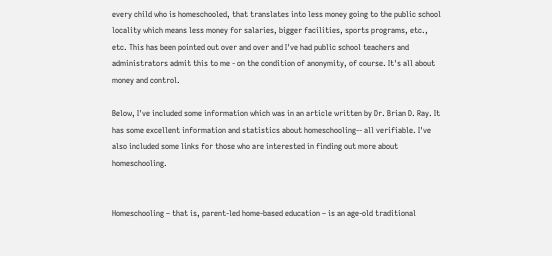every child who is homeschooled, that translates into less money going to the public school locality which means less money for salaries, bigger facilities, sports programs, etc., etc. This has been pointed out over and over and I've had public school teachers and administrators admit this to me - on the condition of anonymity, of course. It's all about money and control.

Below, I've included some information which was in an article written by Dr. Brian D. Ray. It has some excellent information and statistics about homeschooling-- all verifiable. I've also included some links for those who are interested in finding out more about homeschooling.


Homeschooling – that is, parent-led home-based education – is an age-old traditional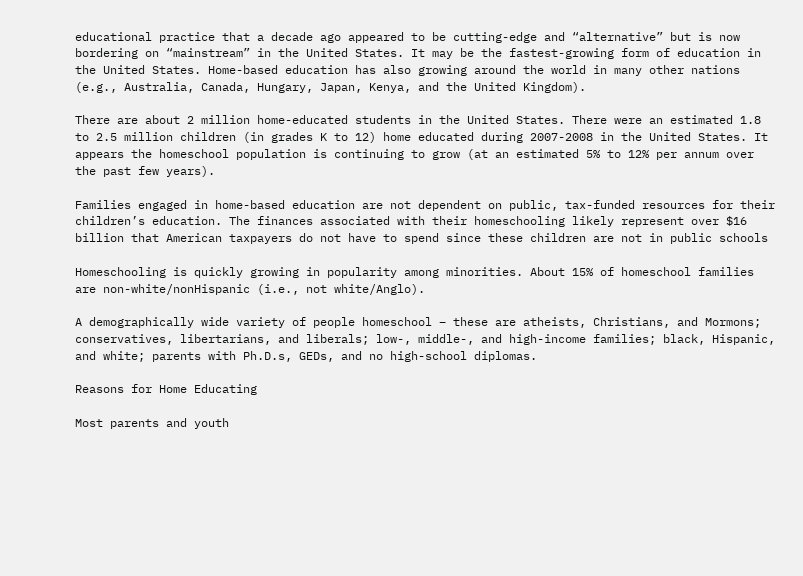educational practice that a decade ago appeared to be cutting-edge and “alternative” but is now bordering on “mainstream” in the United States. It may be the fastest-growing form of education in the United States. Home-based education has also growing around the world in many other nations (e.g., Australia, Canada, Hungary, Japan, Kenya, and the United Kingdom).

There are about 2 million home-educated students in the United States. There were an estimated 1.8 to 2.5 million children (in grades K to 12) home educated during 2007-2008 in the United States. It appears the homeschool population is continuing to grow (at an estimated 5% to 12% per annum over the past few years).

Families engaged in home-based education are not dependent on public, tax-funded resources for their children’s education. The finances associated with their homeschooling likely represent over $16 billion that American taxpayers do not have to spend since these children are not in public schools

Homeschooling is quickly growing in popularity among minorities. About 15% of homeschool families are non-white/nonHispanic (i.e., not white/Anglo).

A demographically wide variety of people homeschool – these are atheists, Christians, and Mormons; conservatives, libertarians, and liberals; low-, middle-, and high-income families; black, Hispanic, and white; parents with Ph.D.s, GEDs, and no high-school diplomas.

Reasons for Home Educating

Most parents and youth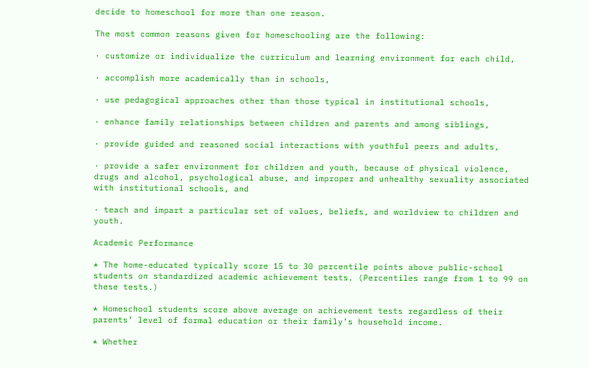decide to homeschool for more than one reason.

The most common reasons given for homeschooling are the following:

· customize or individualize the curriculum and learning environment for each child,

· accomplish more academically than in schools,

· use pedagogical approaches other than those typical in institutional schools,

· enhance family relationships between children and parents and among siblings,

· provide guided and reasoned social interactions with youthful peers and adults,

· provide a safer environment for children and youth, because of physical violence, drugs and alcohol, psychological abuse, and improper and unhealthy sexuality associated with institutional schools, and

· teach and impart a particular set of values, beliefs, and worldview to children and youth.

Academic Performance

* The home-educated typically score 15 to 30 percentile points above public-school students on standardized academic achievement tests. (Percentiles range from 1 to 99 on these tests.)

* Homeschool students score above average on achievement tests regardless of their parents’ level of formal education or their family’s household income.

* Whether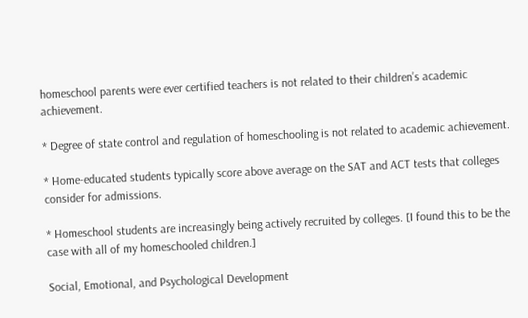homeschool parents were ever certified teachers is not related to their children’s academic achievement.

* Degree of state control and regulation of homeschooling is not related to academic achievement.

* Home-educated students typically score above average on the SAT and ACT tests that colleges consider for admissions.

* Homeschool students are increasingly being actively recruited by colleges. [I found this to be the case with all of my homeschooled children.]

Social, Emotional, and Psychological Development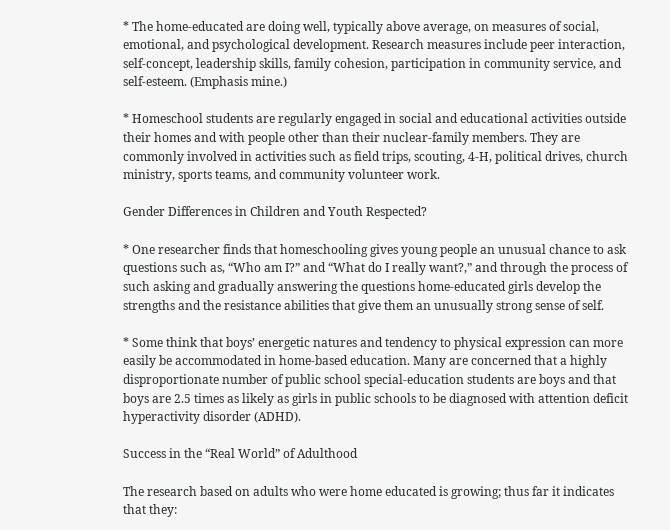* The home-educated are doing well, typically above average, on measures of social, emotional, and psychological development. Research measures include peer interaction, self-concept, leadership skills, family cohesion, participation in community service, and self-esteem. (Emphasis mine.)

* Homeschool students are regularly engaged in social and educational activities outside their homes and with people other than their nuclear-family members. They are commonly involved in activities such as field trips, scouting, 4-H, political drives, church ministry, sports teams, and community volunteer work.

Gender Differences in Children and Youth Respected?

* One researcher finds that homeschooling gives young people an unusual chance to ask questions such as, “Who am I?” and “What do I really want?,” and through the process of such asking and gradually answering the questions home-educated girls develop the strengths and the resistance abilities that give them an unusually strong sense of self.

* Some think that boys’ energetic natures and tendency to physical expression can more easily be accommodated in home-based education. Many are concerned that a highly disproportionate number of public school special-education students are boys and that boys are 2.5 times as likely as girls in public schools to be diagnosed with attention deficit hyperactivity disorder (ADHD).

Success in the “Real World” of Adulthood

The research based on adults who were home educated is growing; thus far it indicates that they: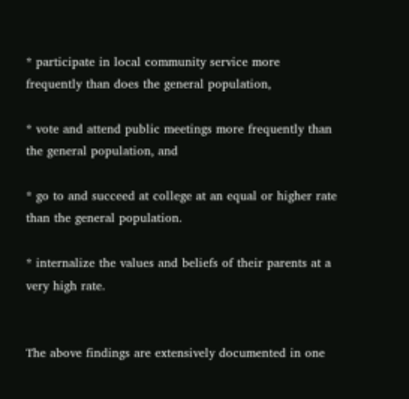* participate in local community service more frequently than does the general population,

* vote and attend public meetings more frequently than the general population, and

* go to and succeed at college at an equal or higher rate than the general population.

* internalize the values and beliefs of their parents at a very high rate.


The above findings are extensively documented in one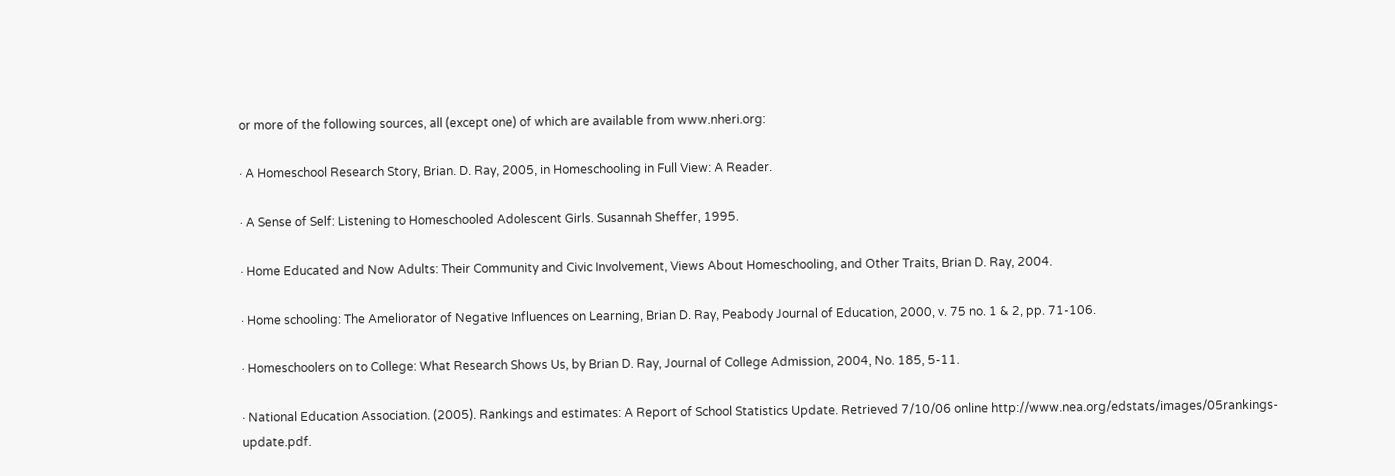or more of the following sources, all (except one) of which are available from www.nheri.org:

· A Homeschool Research Story, Brian. D. Ray, 2005, in Homeschooling in Full View: A Reader.

· A Sense of Self: Listening to Homeschooled Adolescent Girls. Susannah Sheffer, 1995.

· Home Educated and Now Adults: Their Community and Civic Involvement, Views About Homeschooling, and Other Traits, Brian D. Ray, 2004.

· Home schooling: The Ameliorator of Negative Influences on Learning, Brian D. Ray, Peabody Journal of Education, 2000, v. 75 no. 1 & 2, pp. 71-106.

· Homeschoolers on to College: What Research Shows Us, by Brian D. Ray, Journal of College Admission, 2004, No. 185, 5-11.

· National Education Association. (2005). Rankings and estimates: A Report of School Statistics Update. Retrieved 7/10/06 online http://www.nea.org/edstats/images/05rankings-update.pdf.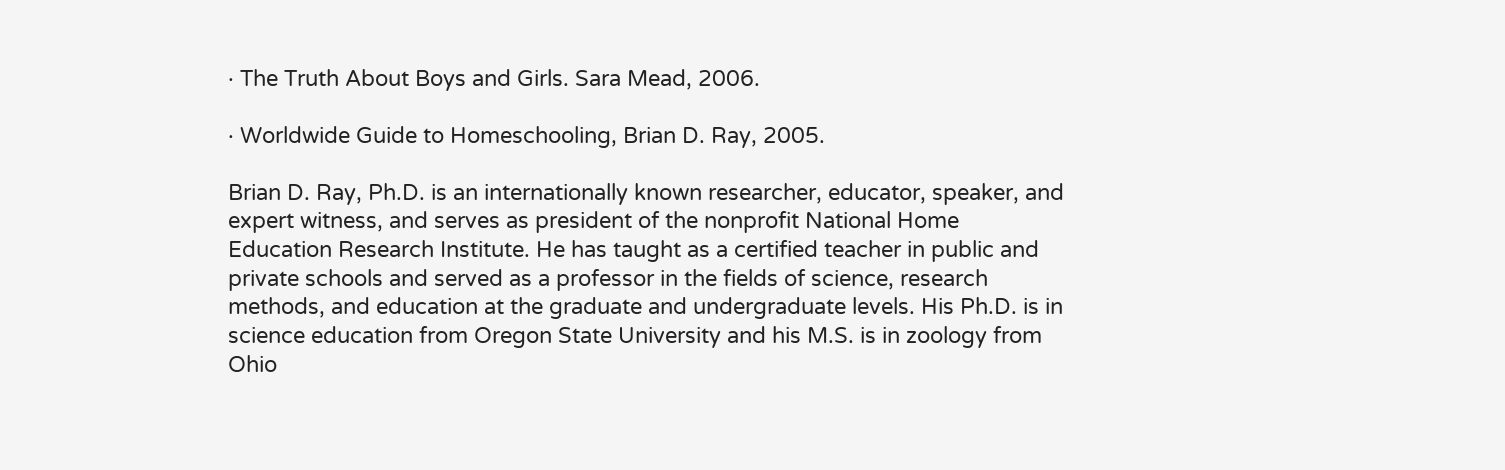· The Truth About Boys and Girls. Sara Mead, 2006.

· Worldwide Guide to Homeschooling, Brian D. Ray, 2005.

Brian D. Ray, Ph.D. is an internationally known researcher, educator, speaker, and expert witness, and serves as president of the nonprofit National Home Education Research Institute. He has taught as a certified teacher in public and private schools and served as a professor in the fields of science, research methods, and education at the graduate and undergraduate levels. His Ph.D. is in science education from Oregon State University and his M.S. is in zoology from Ohio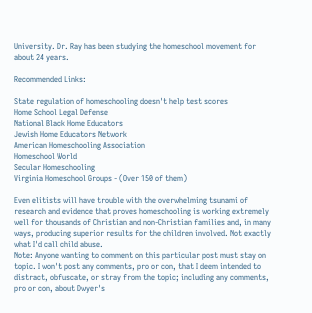University. Dr. Ray has been studying the homeschool movement for about 24 years.

Recommended Links:

State regulation of homeschooling doesn't help test scores
Home School Legal Defense
National Black Home Educators
Jewish Home Educators Network
American Homeschooling Association
Homeschool World
Secular Homeschooling
Virginia Homeschool Groups - (Over 150 of them)

Even elitists will have trouble with the overwhelming tsunami of research and evidence that proves homeschooling is working extremely well for thousands of Christian and non-Christian families and, in many ways, producing superior results for the children involved. Not exactly what I'd call child abuse.
Note: Anyone wanting to comment on this particular post must stay on topic. I won't post any comments, pro or con, that I deem intended to distract, obfuscate, or stray from the topic; including any comments, pro or con, about Dwyer's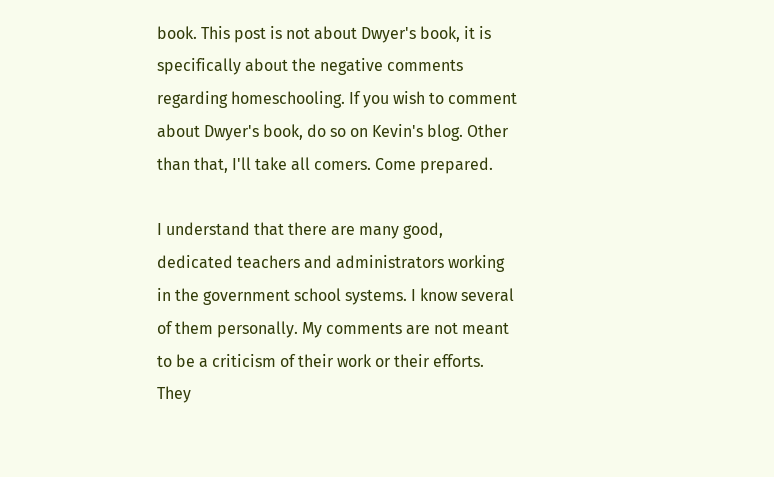book. This post is not about Dwyer's book, it is specifically about the negative comments regarding homeschooling. If you wish to comment about Dwyer's book, do so on Kevin's blog. Other than that, I'll take all comers. Come prepared.

I understand that there are many good, dedicated teachers and administrators working in the government school systems. I know several of them personally. My comments are not meant to be a criticism of their work or their efforts. They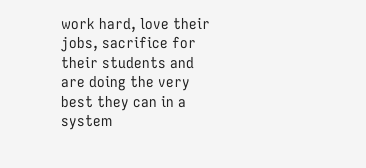work hard, love their jobs, sacrifice for their students and are doing the very best they can in a system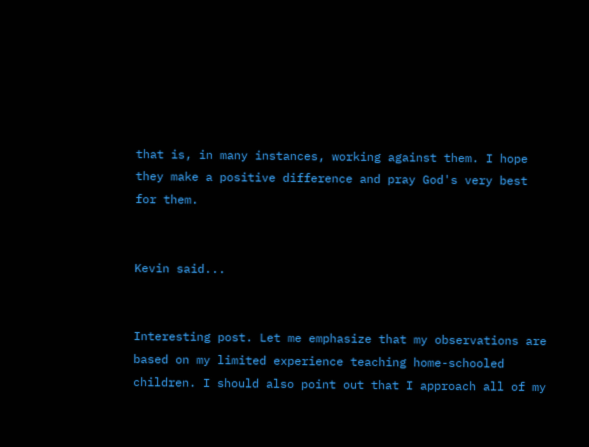that is, in many instances, working against them. I hope they make a positive difference and pray God's very best for them.


Kevin said...


Interesting post. Let me emphasize that my observations are based on my limited experience teaching home-schooled children. I should also point out that I approach all of my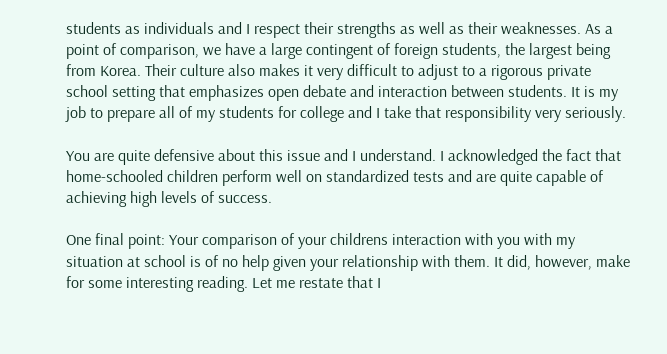students as individuals and I respect their strengths as well as their weaknesses. As a point of comparison, we have a large contingent of foreign students, the largest being from Korea. Their culture also makes it very difficult to adjust to a rigorous private school setting that emphasizes open debate and interaction between students. It is my job to prepare all of my students for college and I take that responsibility very seriously.

You are quite defensive about this issue and I understand. I acknowledged the fact that home-schooled children perform well on standardized tests and are quite capable of achieving high levels of success.

One final point: Your comparison of your childrens interaction with you with my situation at school is of no help given your relationship with them. It did, however, make for some interesting reading. Let me restate that I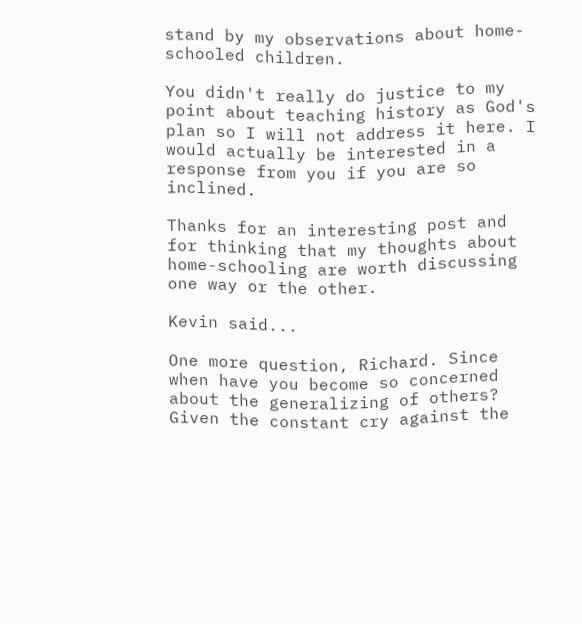stand by my observations about home-schooled children.

You didn't really do justice to my point about teaching history as God's plan so I will not address it here. I would actually be interested in a response from you if you are so inclined.

Thanks for an interesting post and for thinking that my thoughts about home-schooling are worth discussing one way or the other.

Kevin said...

One more question, Richard. Since when have you become so concerned about the generalizing of others? Given the constant cry against the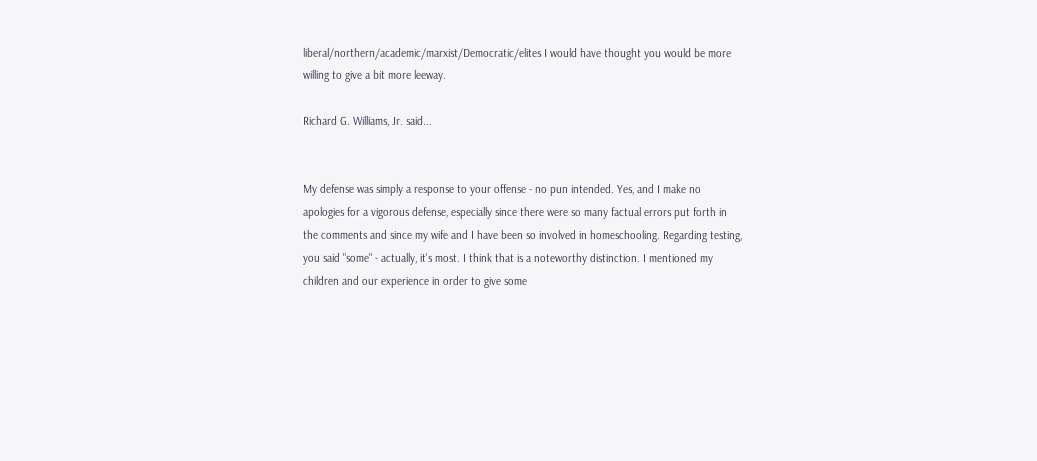liberal/northern/academic/marxist/Democratic/elites I would have thought you would be more willing to give a bit more leeway.

Richard G. Williams, Jr. said...


My defense was simply a response to your offense - no pun intended. Yes, and I make no apologies for a vigorous defense, especially since there were so many factual errors put forth in the comments and since my wife and I have been so involved in homeschooling. Regarding testing, you said "some" - actually, it's most. I think that is a noteworthy distinction. I mentioned my children and our experience in order to give some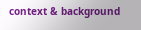context & background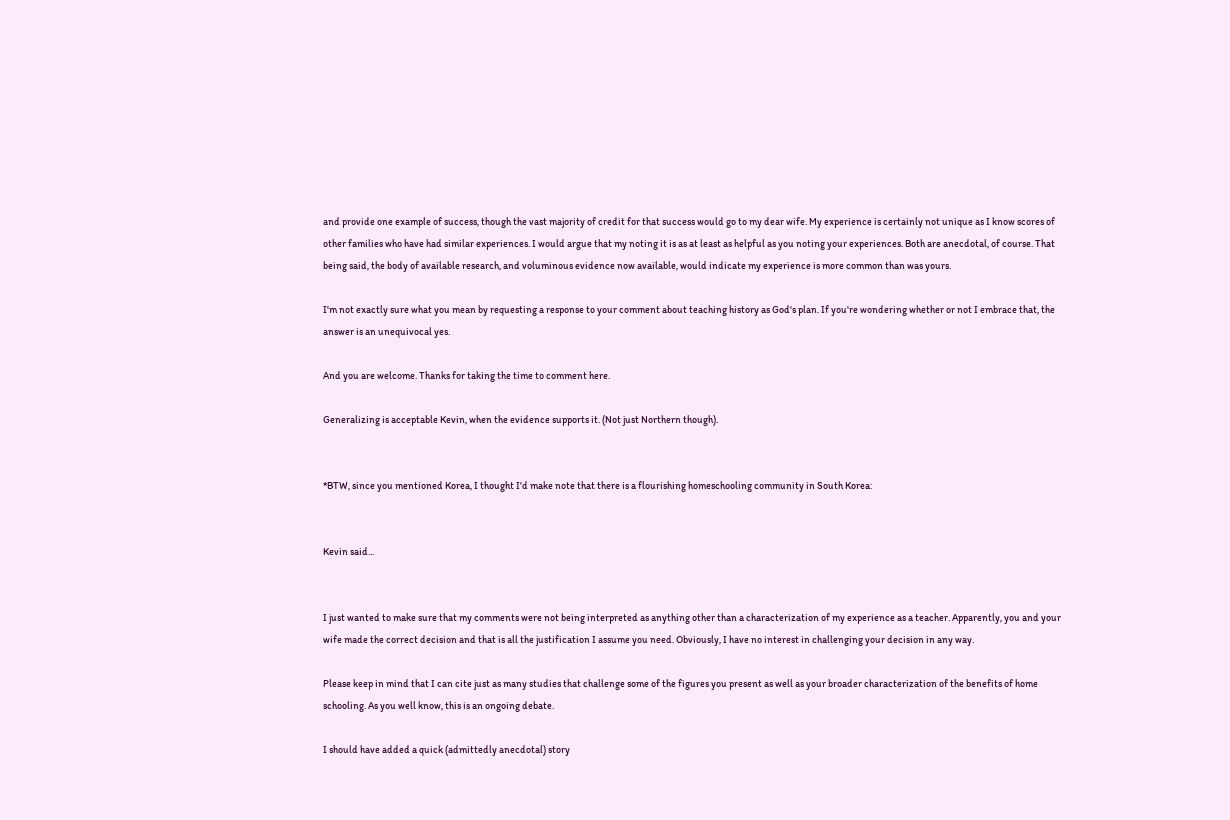and provide one example of success, though the vast majority of credit for that success would go to my dear wife. My experience is certainly not unique as I know scores of other families who have had similar experiences. I would argue that my noting it is as at least as helpful as you noting your experiences. Both are anecdotal, of course. That being said, the body of available research, and voluminous evidence now available, would indicate my experience is more common than was yours.

I'm not exactly sure what you mean by requesting a response to your comment about teaching history as God's plan. If you're wondering whether or not I embrace that, the answer is an unequivocal yes.

And you are welcome. Thanks for taking the time to comment here.

Generalizing is acceptable Kevin, when the evidence supports it. (Not just Northern though).


*BTW, since you mentioned Korea, I thought I'd make note that there is a flourishing homeschooling community in South Korea:


Kevin said...


I just wanted to make sure that my comments were not being interpreted as anything other than a characterization of my experience as a teacher. Apparently, you and your wife made the correct decision and that is all the justification I assume you need. Obviously, I have no interest in challenging your decision in any way.

Please keep in mind that I can cite just as many studies that challenge some of the figures you present as well as your broader characterization of the benefits of home schooling. As you well know, this is an ongoing debate.

I should have added a quick (admittedly anecdotal) story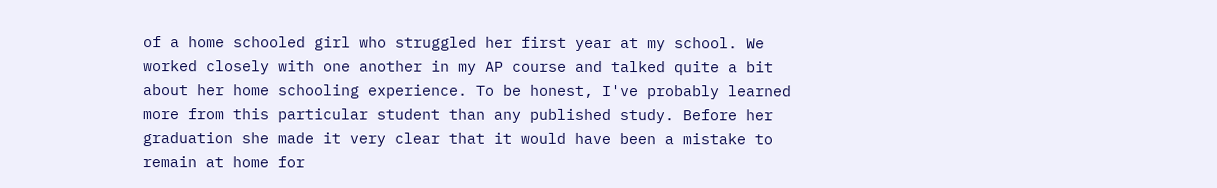of a home schooled girl who struggled her first year at my school. We worked closely with one another in my AP course and talked quite a bit about her home schooling experience. To be honest, I've probably learned more from this particular student than any published study. Before her graduation she made it very clear that it would have been a mistake to remain at home for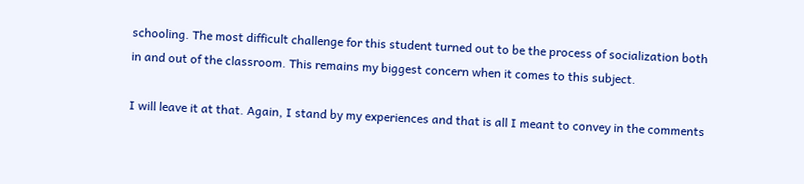schooling. The most difficult challenge for this student turned out to be the process of socialization both in and out of the classroom. This remains my biggest concern when it comes to this subject.

I will leave it at that. Again, I stand by my experiences and that is all I meant to convey in the comments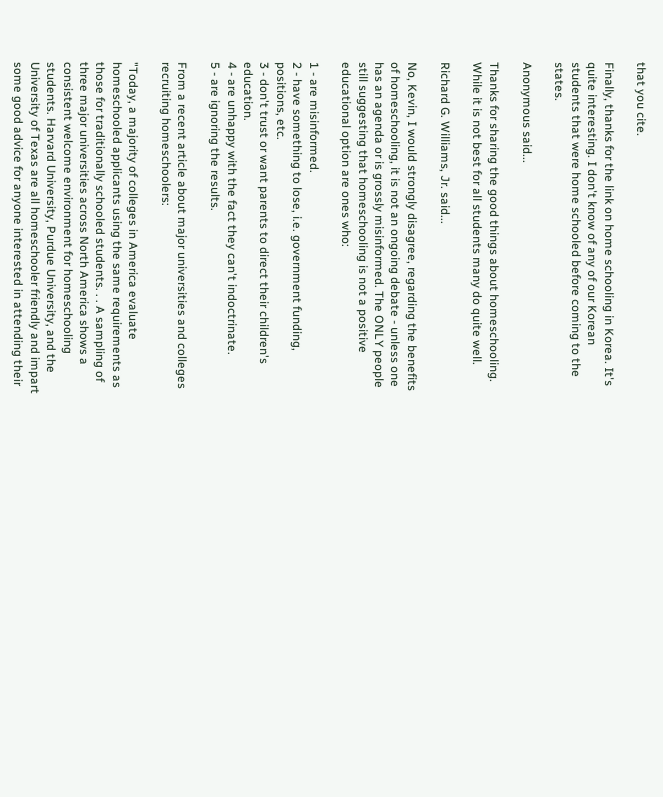that you cite.

Finally, thanks for the link on home schooling in Korea. It's quite interesting. I don't know of any of our Korean students that were home schooled before coming to the states.

Anonymous said...

Thanks for sharing the good things about homeschooling. While it is not best for all students many do quite well.

Richard G. Williams, Jr. said...

No, Kevin, I would strongly disagree, regarding the benefits of homeschooling, it is not an ongoing debate - unless one has an agenda or is grossly misinformed. The ONLY people still suggesting that homeschooling is not a positive educational option are ones who:

1 - are misinformed.
2 - have something to lose, i.e. government funding, positions, etc.
3 - don't trust or want parents to direct their children's education.
4 - are unhappy with the fact they can't indoctrinate.
5 - are ignoring the results.

From a recent article about major universities and colleges recruiting homeschoolers:

"Today, a majority of colleges in America evaluate homeschooled applicants using the same requirements as those for traditionally schooled students. . . A sampling of three major universities across North America shows a consistent welcome environment for homeschooling students. Harvard University, Purdue University, and the University of Texas are all homeschooler friendly and impart some good advice for anyone interested in attending their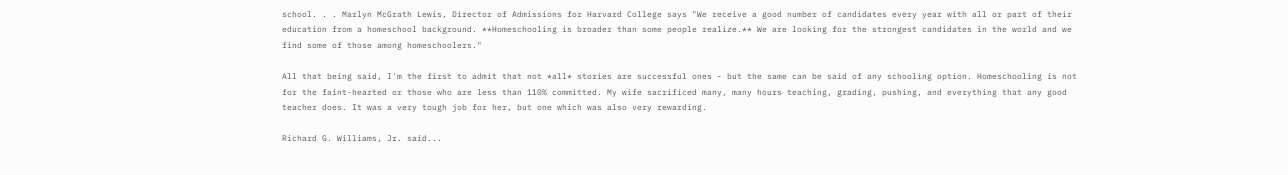school. . . Marlyn McGrath Lewis, Director of Admissions for Harvard College says "We receive a good number of candidates every year with all or part of their education from a homeschool background. **Homeschooling is broader than some people realize.** We are looking for the strongest candidates in the world and we find some of those among homeschoolers."

All that being said, I'm the first to admit that not *all* stories are successful ones - but the same can be said of any schooling option. Homeschooling is not for the faint-hearted or those who are less than 110% committed. My wife sacrificed many, many hours teaching, grading, pushing, and everything that any good teacher does. It was a very tough job for her, but one which was also very rewarding.

Richard G. Williams, Jr. said...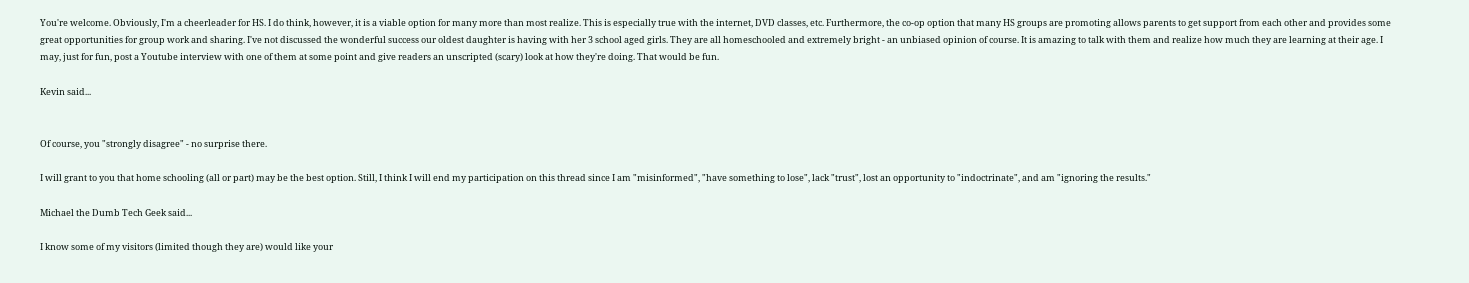You're welcome. Obviously, I'm a cheerleader for HS. I do think, however, it is a viable option for many more than most realize. This is especially true with the internet, DVD classes, etc. Furthermore, the co-op option that many HS groups are promoting allows parents to get support from each other and provides some great opportunities for group work and sharing. I've not discussed the wonderful success our oldest daughter is having with her 3 school aged girls. They are all homeschooled and extremely bright - an unbiased opinion of course. It is amazing to talk with them and realize how much they are learning at their age. I may, just for fun, post a Youtube interview with one of them at some point and give readers an unscripted (scary) look at how they're doing. That would be fun.

Kevin said...


Of course, you "strongly disagree" - no surprise there.

I will grant to you that home schooling (all or part) may be the best option. Still, I think I will end my participation on this thread since I am "misinformed", "have something to lose", lack "trust", lost an opportunity to "indoctrinate", and am "ignoring the results."

Michael the Dumb Tech Geek said...

I know some of my visitors (limited though they are) would like your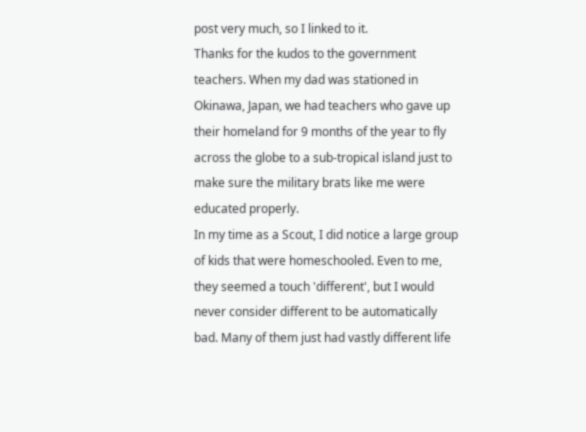post very much, so I linked to it.
Thanks for the kudos to the government teachers. When my dad was stationed in Okinawa, Japan, we had teachers who gave up their homeland for 9 months of the year to fly across the globe to a sub-tropical island just to make sure the military brats like me were educated properly.
In my time as a Scout, I did notice a large group of kids that were homeschooled. Even to me, they seemed a touch 'different', but I would never consider different to be automatically bad. Many of them just had vastly different life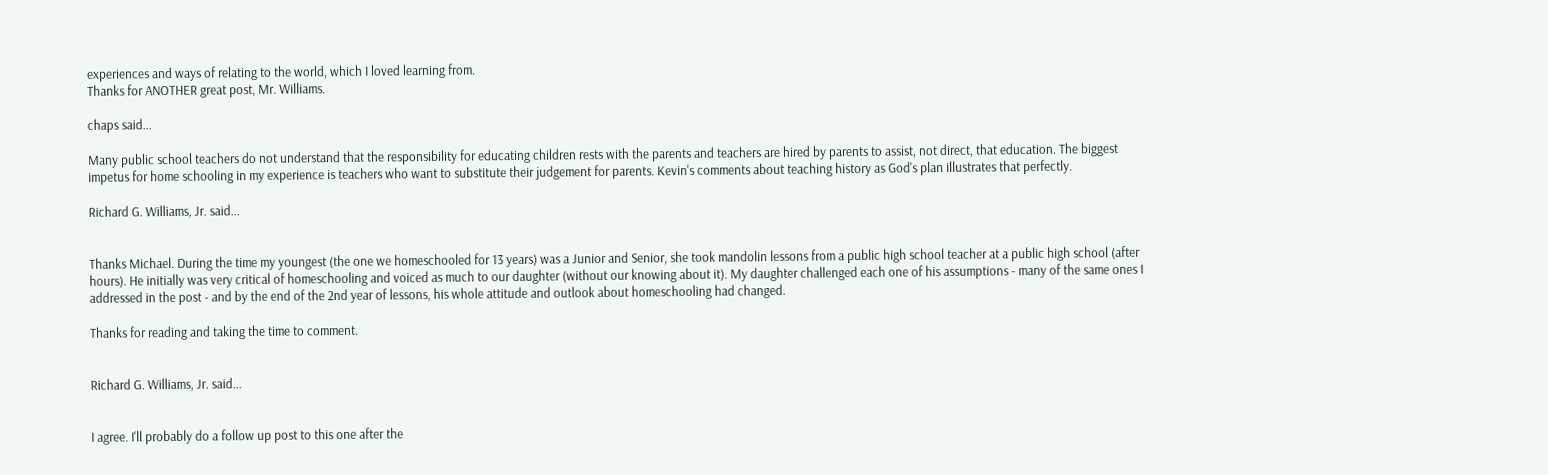experiences and ways of relating to the world, which I loved learning from.
Thanks for ANOTHER great post, Mr. Williams.

chaps said...

Many public school teachers do not understand that the responsibility for educating children rests with the parents and teachers are hired by parents to assist, not direct, that education. The biggest impetus for home schooling in my experience is teachers who want to substitute their judgement for parents. Kevin's comments about teaching history as God's plan illustrates that perfectly.

Richard G. Williams, Jr. said...


Thanks Michael. During the time my youngest (the one we homeschooled for 13 years) was a Junior and Senior, she took mandolin lessons from a public high school teacher at a public high school (after hours). He initially was very critical of homeschooling and voiced as much to our daughter (without our knowing about it). My daughter challenged each one of his assumptions - many of the same ones I addressed in the post - and by the end of the 2nd year of lessons, his whole attitude and outlook about homeschooling had changed.

Thanks for reading and taking the time to comment.


Richard G. Williams, Jr. said...


I agree. I'll probably do a follow up post to this one after the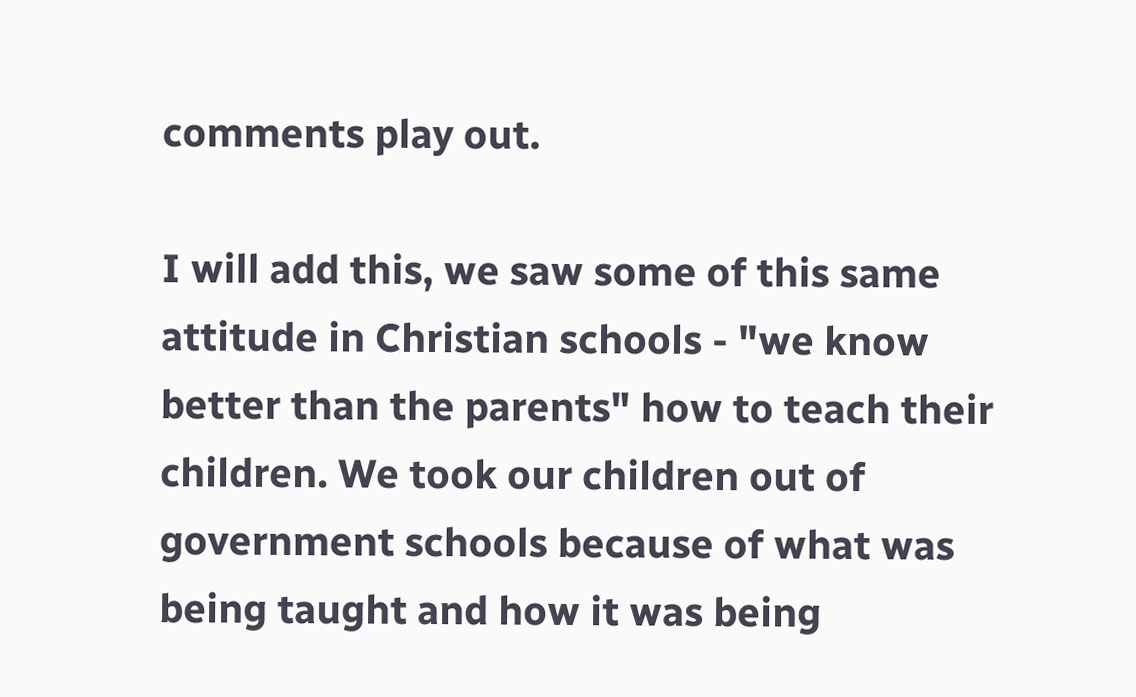comments play out.

I will add this, we saw some of this same attitude in Christian schools - "we know better than the parents" how to teach their children. We took our children out of government schools because of what was being taught and how it was being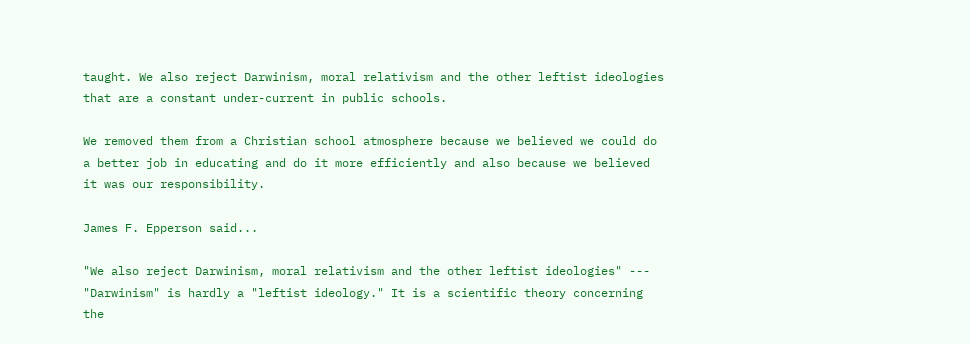taught. We also reject Darwinism, moral relativism and the other leftist ideologies that are a constant under-current in public schools.

We removed them from a Christian school atmosphere because we believed we could do a better job in educating and do it more efficiently and also because we believed it was our responsibility.

James F. Epperson said...

"We also reject Darwinism, moral relativism and the other leftist ideologies" --- "Darwinism" is hardly a "leftist ideology." It is a scientific theory concerning the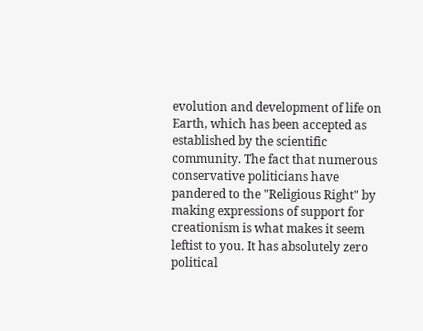evolution and development of life on Earth, which has been accepted as established by the scientific community. The fact that numerous conservative politicians have pandered to the "Religious Right" by making expressions of support for creationism is what makes it seem leftist to you. It has absolutely zero political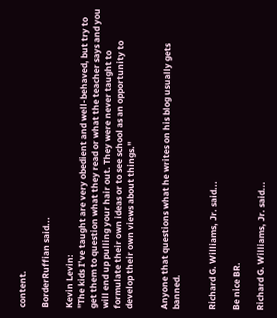content.

BorderRuffian said...

Kevin Levin:
"The kids I’ve taught are very obedient and well-behaved, but try to get them to question what they read or what the teacher says and you will end up pulling your hair out. They were never taught to formulate their own ideas or to see school as an opportunity to develop their own views about things."


Anyone that questions what he writes on his blog usually gets banned.


Richard G. Williams, Jr. said...

Be nice BR.

Richard G. Williams, Jr. said...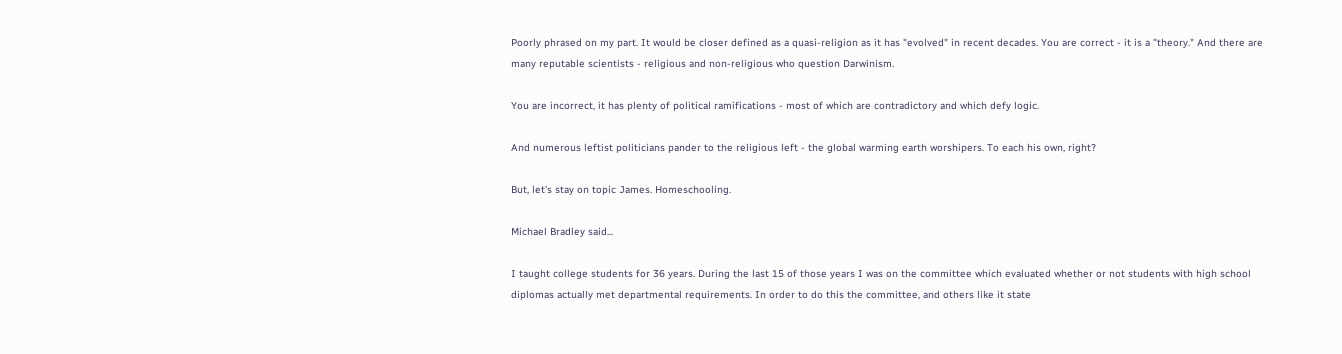Poorly phrased on my part. It would be closer defined as a quasi-religion as it has "evolved" in recent decades. You are correct - it is a "theory." And there are many reputable scientists - religious and non-religious who question Darwinism.

You are incorrect, it has plenty of political ramifications - most of which are contradictory and which defy logic.

And numerous leftist politicians pander to the religious left - the global warming earth worshipers. To each his own, right?

But, let's stay on topic James. Homeschooling.

Michael Bradley said...

I taught college students for 36 years. During the last 15 of those years I was on the committee which evaluated whether or not students with high school diplomas actually met departmental requirements. In order to do this the committee, and others like it state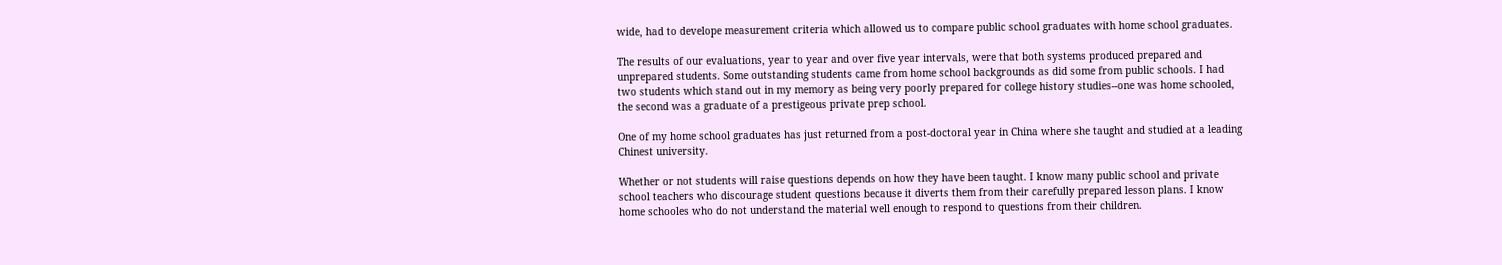wide, had to develope measurement criteria which allowed us to compare public school graduates with home school graduates.

The results of our evaluations, year to year and over five year intervals, were that both systems produced prepared and unprepared students. Some outstanding students came from home school backgrounds as did some from public schools. I had two students which stand out in my memory as being very poorly prepared for college history studies--one was home schooled, the second was a graduate of a prestigeous private prep school.

One of my home school graduates has just returned from a post-doctoral year in China where she taught and studied at a leading Chinest university.

Whether or not students will raise questions depends on how they have been taught. I know many public school and private school teachers who discourage student questions because it diverts them from their carefully prepared lesson plans. I know home schooles who do not understand the material well enough to respond to questions from their children.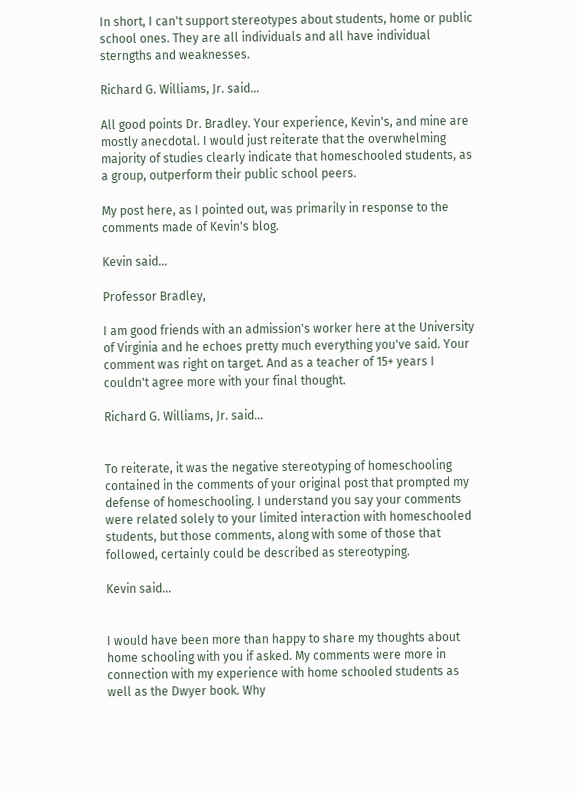In short, I can't support stereotypes about students, home or public school ones. They are all individuals and all have individual sterngths and weaknesses.

Richard G. Williams, Jr. said...

All good points Dr. Bradley. Your experience, Kevin's, and mine are mostly anecdotal. I would just reiterate that the overwhelming majority of studies clearly indicate that homeschooled students, as a group, outperform their public school peers.

My post here, as I pointed out, was primarily in response to the comments made of Kevin's blog.

Kevin said...

Professor Bradley,

I am good friends with an admission's worker here at the University of Virginia and he echoes pretty much everything you've said. Your comment was right on target. And as a teacher of 15+ years I couldn't agree more with your final thought.

Richard G. Williams, Jr. said...


To reiterate, it was the negative stereotyping of homeschooling contained in the comments of your original post that prompted my defense of homeschooling. I understand you say your comments were related solely to your limited interaction with homeschooled students, but those comments, along with some of those that followed, certainly could be described as stereotyping.

Kevin said...


I would have been more than happy to share my thoughts about home schooling with you if asked. My comments were more in connection with my experience with home schooled students as well as the Dwyer book. Why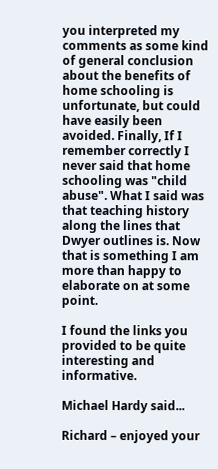you interpreted my comments as some kind of general conclusion about the benefits of home schooling is unfortunate, but could have easily been avoided. Finally, If I remember correctly I never said that home schooling was "child abuse". What I said was that teaching history along the lines that Dwyer outlines is. Now that is something I am more than happy to elaborate on at some point.

I found the links you provided to be quite interesting and informative.

Michael Hardy said...

Richard – enjoyed your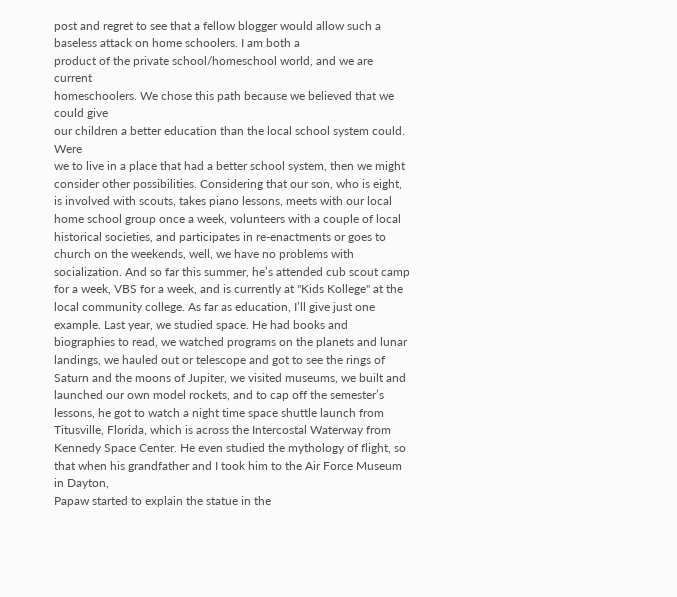post and regret to see that a fellow blogger would allow such a baseless attack on home schoolers. I am both a
product of the private school/homeschool world, and we are current
homeschoolers. We chose this path because we believed that we could give
our children a better education than the local school system could. Were
we to live in a place that had a better school system, then we might consider other possibilities. Considering that our son, who is eight, is involved with scouts, takes piano lessons, meets with our local home school group once a week, volunteers with a couple of local historical societies, and participates in re-enactments or goes to church on the weekends, well, we have no problems with socialization. And so far this summer, he’s attended cub scout camp for a week, VBS for a week, and is currently at "Kids Kollege" at the local community college. As far as education, I’ll give just one example. Last year, we studied space. He had books and biographies to read, we watched programs on the planets and lunar landings, we hauled out or telescope and got to see the rings of Saturn and the moons of Jupiter, we visited museums, we built and launched our own model rockets, and to cap off the semester’s lessons, he got to watch a night time space shuttle launch from Titusville, Florida, which is across the Intercostal Waterway from Kennedy Space Center. He even studied the mythology of flight, so that when his grandfather and I took him to the Air Force Museum in Dayton,
Papaw started to explain the statue in the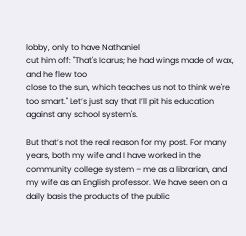lobby, only to have Nathaniel
cut him off: "That's Icarus; he had wings made of wax, and he flew too
close to the sun, which teaches us not to think we're too smart." Let’s just say that I’ll pit his education against any school system's.

But that’s not the real reason for my post. For many years, both my wife and I have worked in the community college system – me as a librarian, and my wife as an English professor. We have seen on a daily basis the products of the public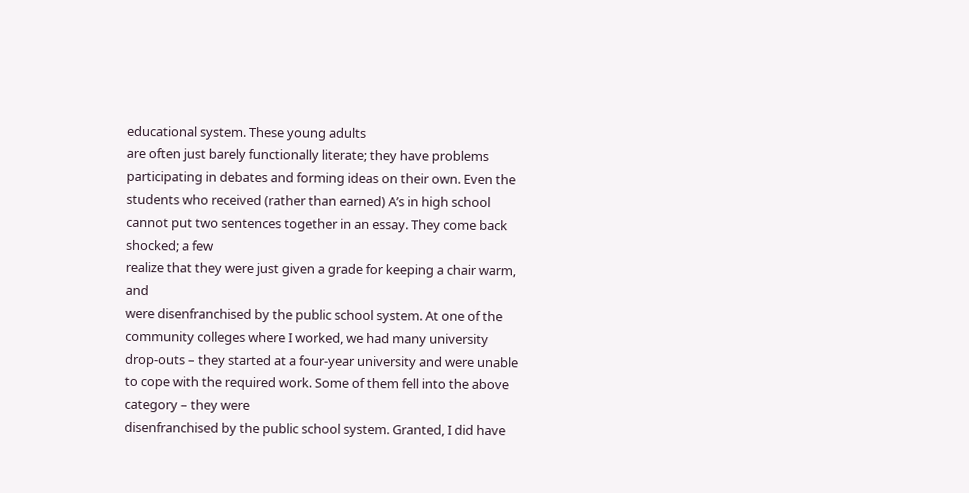educational system. These young adults
are often just barely functionally literate; they have problems
participating in debates and forming ideas on their own. Even the students who received (rather than earned) A’s in high school cannot put two sentences together in an essay. They come back shocked; a few
realize that they were just given a grade for keeping a chair warm, and
were disenfranchised by the public school system. At one of the community colleges where I worked, we had many university drop-outs – they started at a four-year university and were unable to cope with the required work. Some of them fell into the above category – they were
disenfranchised by the public school system. Granted, I did have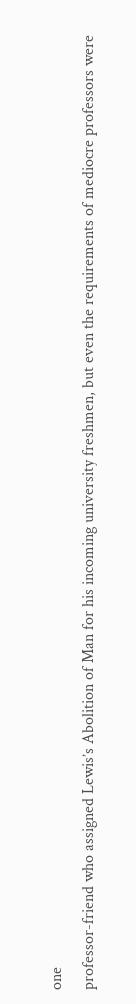one
professor-friend who assigned Lewis’s Abolition of Man for his incoming university freshmen, but even the requirements of mediocre professors were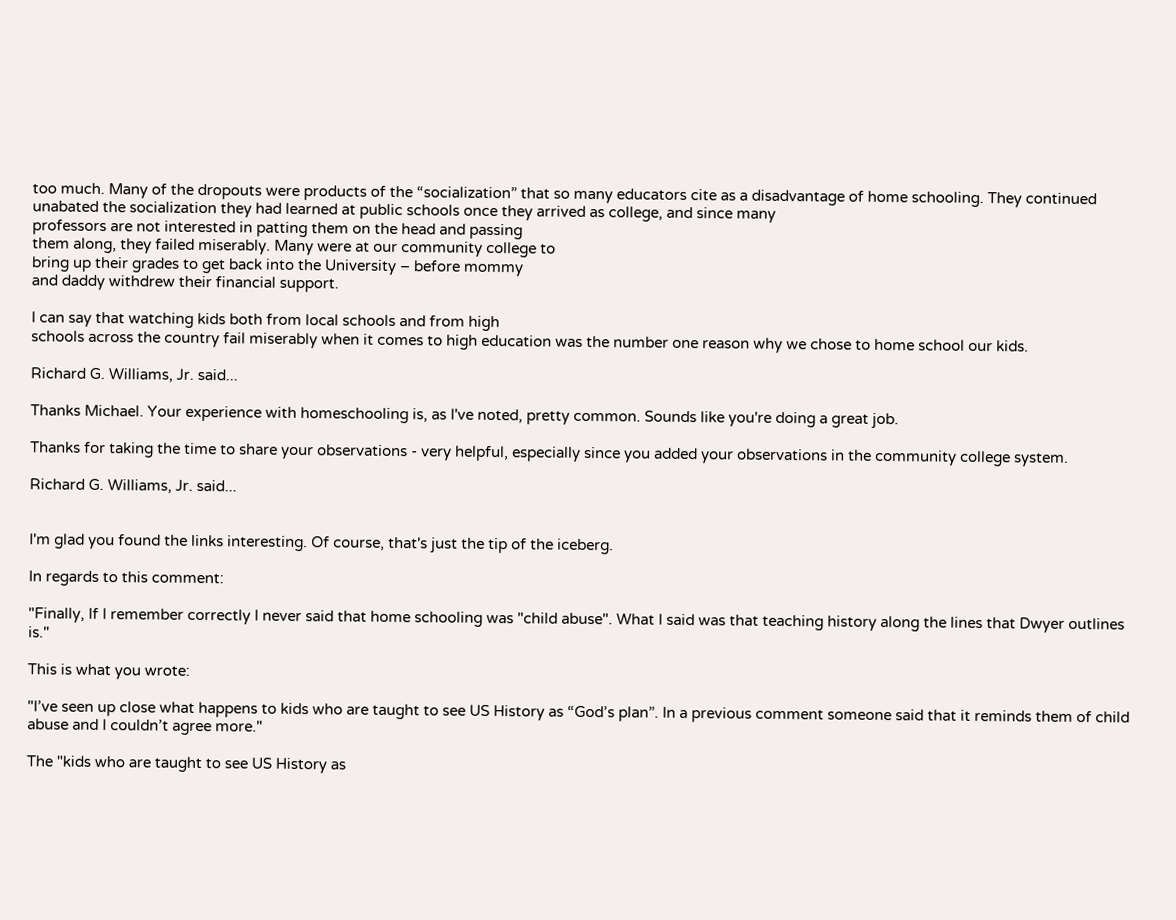too much. Many of the dropouts were products of the “socialization” that so many educators cite as a disadvantage of home schooling. They continued unabated the socialization they had learned at public schools once they arrived as college, and since many
professors are not interested in patting them on the head and passing
them along, they failed miserably. Many were at our community college to
bring up their grades to get back into the University – before mommy
and daddy withdrew their financial support.

I can say that watching kids both from local schools and from high
schools across the country fail miserably when it comes to high education was the number one reason why we chose to home school our kids.

Richard G. Williams, Jr. said...

Thanks Michael. Your experience with homeschooling is, as I've noted, pretty common. Sounds like you're doing a great job.

Thanks for taking the time to share your observations - very helpful, especially since you added your observations in the community college system.

Richard G. Williams, Jr. said...


I'm glad you found the links interesting. Of course, that's just the tip of the iceberg.

In regards to this comment:

"Finally, If I remember correctly I never said that home schooling was "child abuse". What I said was that teaching history along the lines that Dwyer outlines is."

This is what you wrote:

"I’ve seen up close what happens to kids who are taught to see US History as “God’s plan”. In a previous comment someone said that it reminds them of child abuse and I couldn’t agree more."

The "kids who are taught to see US History as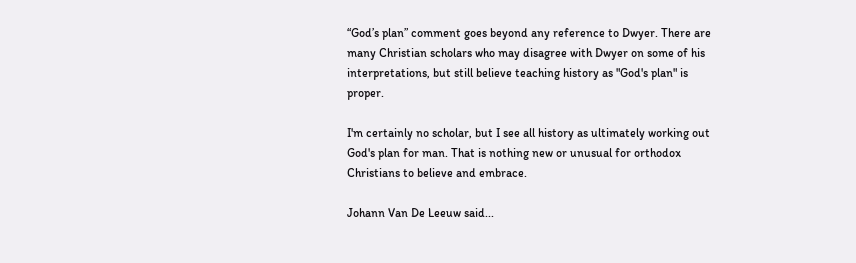“God’s plan” comment goes beyond any reference to Dwyer. There are many Christian scholars who may disagree with Dwyer on some of his interpretations, but still believe teaching history as "God's plan" is proper.

I'm certainly no scholar, but I see all history as ultimately working out God's plan for man. That is nothing new or unusual for orthodox Christians to believe and embrace.

Johann Van De Leeuw said...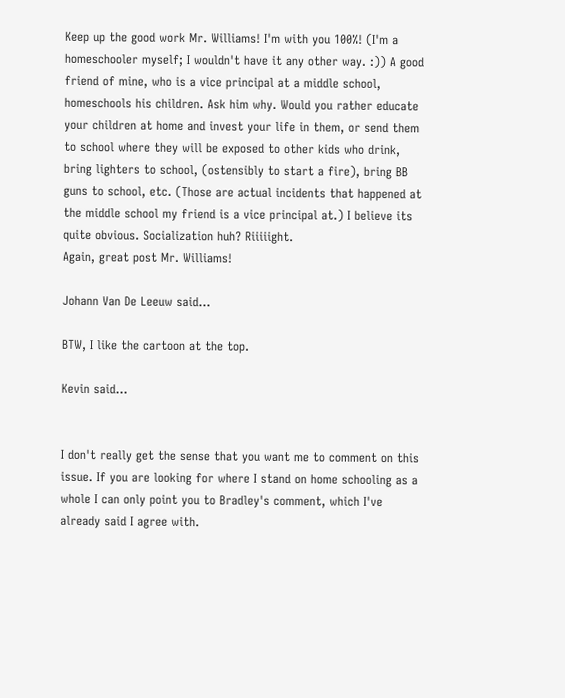Keep up the good work Mr. Williams! I'm with you 100%! (I'm a homeschooler myself; I wouldn't have it any other way. :)) A good friend of mine, who is a vice principal at a middle school, homeschools his children. Ask him why. Would you rather educate your children at home and invest your life in them, or send them to school where they will be exposed to other kids who drink, bring lighters to school, (ostensibly to start a fire), bring BB guns to school, etc. (Those are actual incidents that happened at the middle school my friend is a vice principal at.) I believe its quite obvious. Socialization huh? Riiiiight.
Again, great post Mr. Williams!

Johann Van De Leeuw said...

BTW, I like the cartoon at the top.

Kevin said...


I don't really get the sense that you want me to comment on this issue. If you are looking for where I stand on home schooling as a whole I can only point you to Bradley's comment, which I've already said I agree with.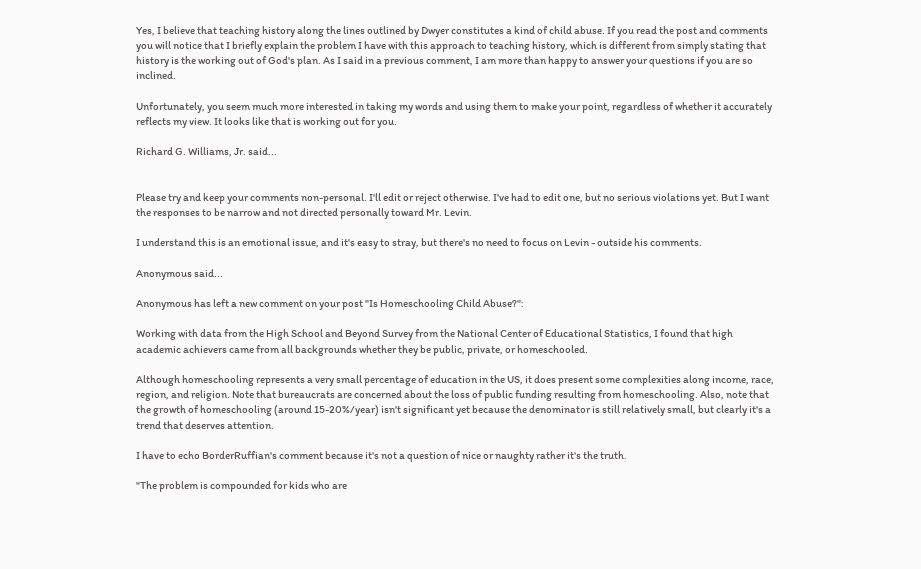Yes, I believe that teaching history along the lines outlined by Dwyer constitutes a kind of child abuse. If you read the post and comments you will notice that I briefly explain the problem I have with this approach to teaching history, which is different from simply stating that history is the working out of God's plan. As I said in a previous comment, I am more than happy to answer your questions if you are so inclined.

Unfortunately, you seem much more interested in taking my words and using them to make your point, regardless of whether it accurately reflects my view. It looks like that is working out for you.

Richard G. Williams, Jr. said...


Please try and keep your comments non-personal. I'll edit or reject otherwise. I've had to edit one, but no serious violations yet. But I want the responses to be narrow and not directed personally toward Mr. Levin.

I understand this is an emotional issue, and it's easy to stray, but there's no need to focus on Levin - outside his comments.

Anonymous said...

Anonymous has left a new comment on your post "Is Homeschooling Child Abuse?":

Working with data from the High School and Beyond Survey from the National Center of Educational Statistics, I found that high academic achievers came from all backgrounds whether they be public, private, or homeschooled.

Although homeschooling represents a very small percentage of education in the US, it does present some complexities along income, race, region, and religion. Note that bureaucrats are concerned about the loss of public funding resulting from homeschooling. Also, note that the growth of homeschooling (around 15-20%/year) isn't significant yet because the denominator is still relatively small, but clearly it's a trend that deserves attention.

I have to echo BorderRuffian's comment because it's not a question of nice or naughty rather it's the truth.

"The problem is compounded for kids who are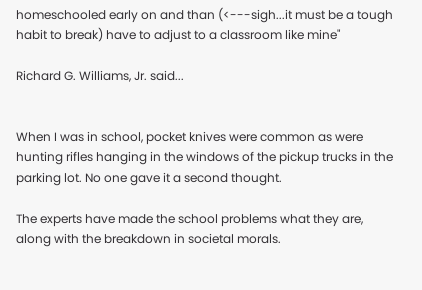homeschooled early on and than (<---sigh...it must be a tough habit to break) have to adjust to a classroom like mine"

Richard G. Williams, Jr. said...


When I was in school, pocket knives were common as were hunting rifles hanging in the windows of the pickup trucks in the parking lot. No one gave it a second thought.

The experts have made the school problems what they are, along with the breakdown in societal morals.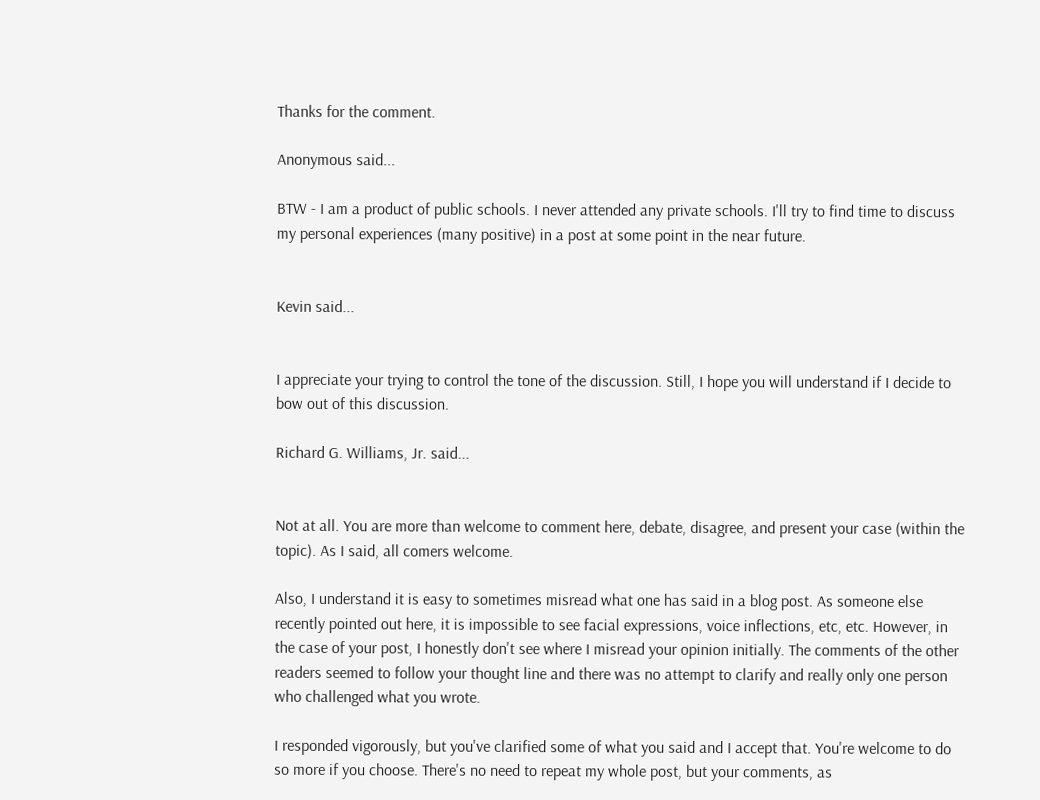Thanks for the comment.

Anonymous said...

BTW - I am a product of public schools. I never attended any private schools. I'll try to find time to discuss my personal experiences (many positive) in a post at some point in the near future.


Kevin said...


I appreciate your trying to control the tone of the discussion. Still, I hope you will understand if I decide to bow out of this discussion.

Richard G. Williams, Jr. said...


Not at all. You are more than welcome to comment here, debate, disagree, and present your case (within the topic). As I said, all comers welcome.

Also, I understand it is easy to sometimes misread what one has said in a blog post. As someone else recently pointed out here, it is impossible to see facial expressions, voice inflections, etc, etc. However, in the case of your post, I honestly don't see where I misread your opinion initially. The comments of the other readers seemed to follow your thought line and there was no attempt to clarify and really only one person who challenged what you wrote.

I responded vigorously, but you've clarified some of what you said and I accept that. You're welcome to do so more if you choose. There's no need to repeat my whole post, but your comments, as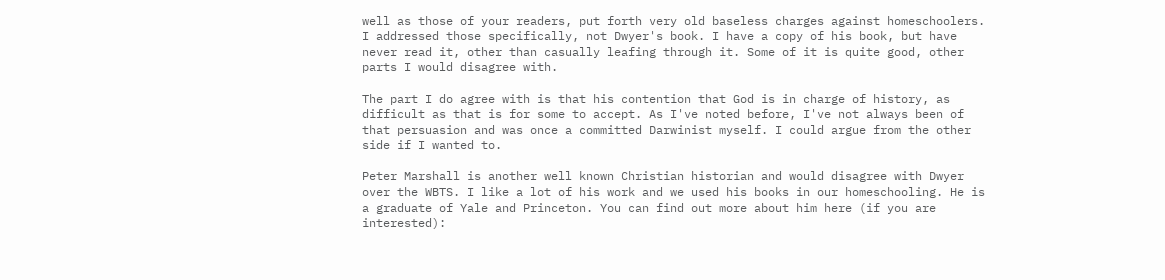well as those of your readers, put forth very old baseless charges against homeschoolers. I addressed those specifically, not Dwyer's book. I have a copy of his book, but have never read it, other than casually leafing through it. Some of it is quite good, other parts I would disagree with.

The part I do agree with is that his contention that God is in charge of history, as difficult as that is for some to accept. As I've noted before, I've not always been of that persuasion and was once a committed Darwinist myself. I could argue from the other side if I wanted to.

Peter Marshall is another well known Christian historian and would disagree with Dwyer over the WBTS. I like a lot of his work and we used his books in our homeschooling. He is a graduate of Yale and Princeton. You can find out more about him here (if you are interested):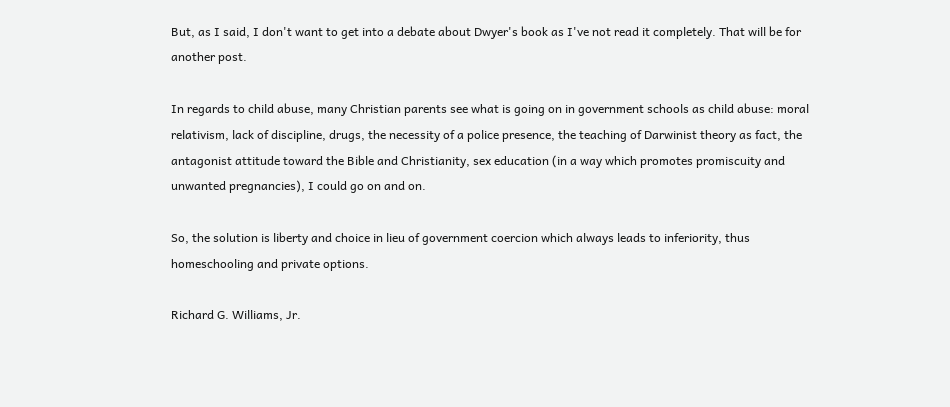But, as I said, I don't want to get into a debate about Dwyer's book as I've not read it completely. That will be for another post.

In regards to child abuse, many Christian parents see what is going on in government schools as child abuse: moral relativism, lack of discipline, drugs, the necessity of a police presence, the teaching of Darwinist theory as fact, the antagonist attitude toward the Bible and Christianity, sex education (in a way which promotes promiscuity and unwanted pregnancies), I could go on and on.

So, the solution is liberty and choice in lieu of government coercion which always leads to inferiority, thus homeschooling and private options.

Richard G. Williams, Jr.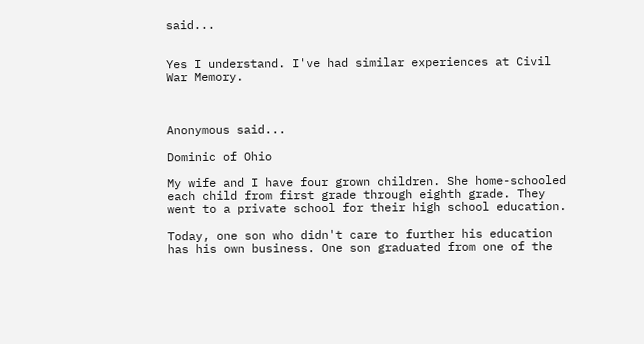said...


Yes I understand. I've had similar experiences at Civil War Memory.



Anonymous said...

Dominic of Ohio

My wife and I have four grown children. She home-schooled each child from first grade through eighth grade. They went to a private school for their high school education.

Today, one son who didn't care to further his education has his own business. One son graduated from one of the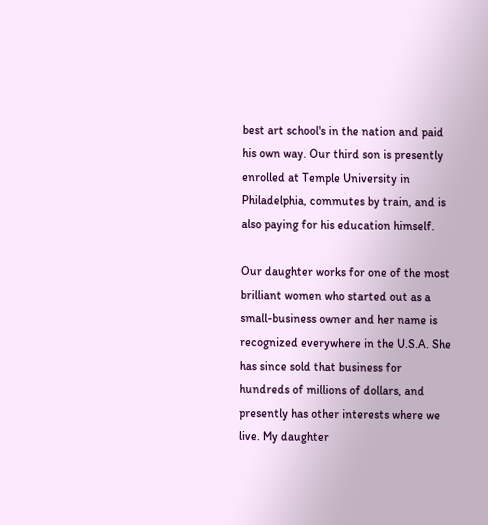best art school's in the nation and paid his own way. Our third son is presently enrolled at Temple University in Philadelphia, commutes by train, and is also paying for his education himself.

Our daughter works for one of the most brilliant women who started out as a small-business owner and her name is recognized everywhere in the U.S.A. She has since sold that business for hundreds of millions of dollars, and presently has other interests where we live. My daughter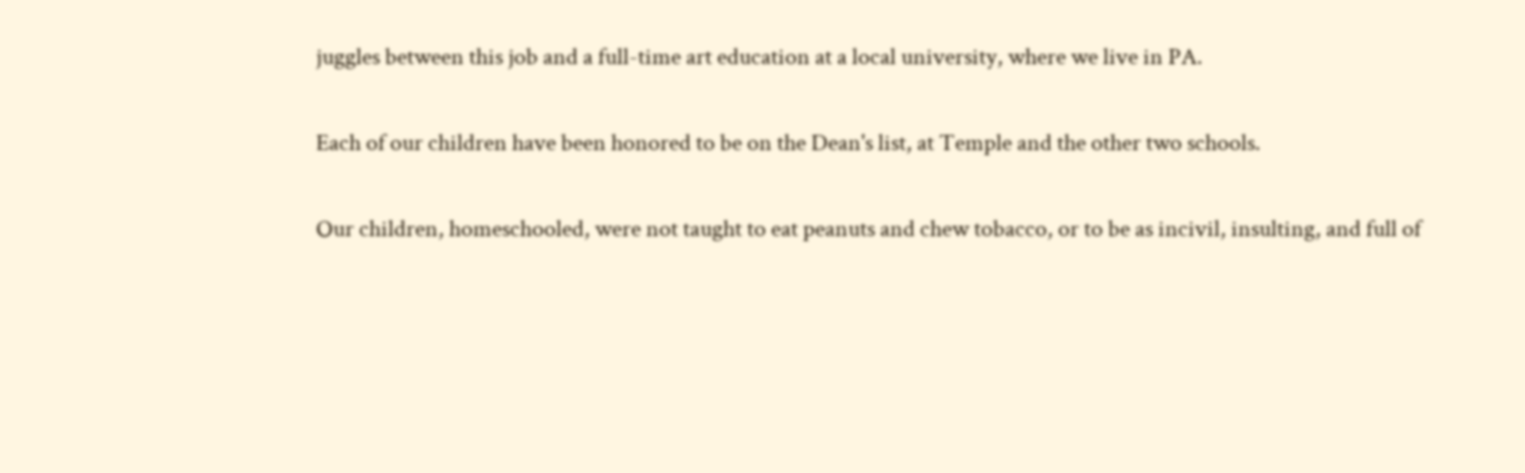juggles between this job and a full-time art education at a local university, where we live in PA.

Each of our children have been honored to be on the Dean's list, at Temple and the other two schools.

Our children, homeschooled, were not taught to eat peanuts and chew tobacco, or to be as incivil, insulting, and full of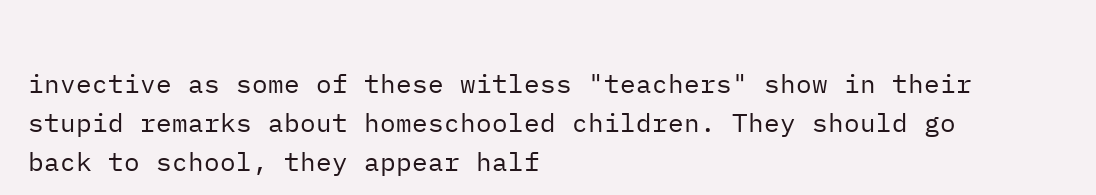invective as some of these witless "teachers" show in their stupid remarks about homeschooled children. They should go back to school, they appear half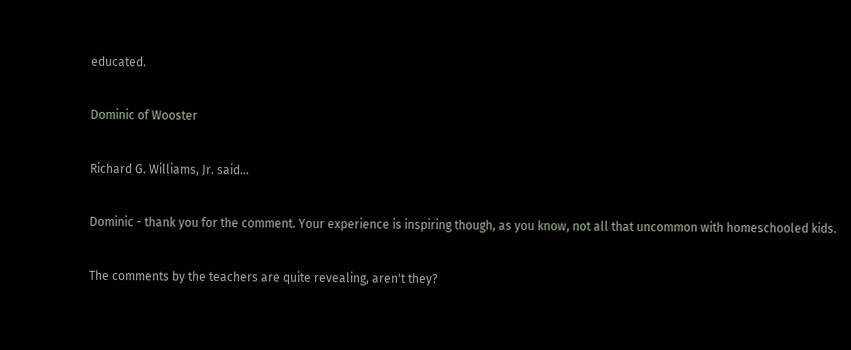educated.

Dominic of Wooster

Richard G. Williams, Jr. said...

Dominic - thank you for the comment. Your experience is inspiring though, as you know, not all that uncommon with homeschooled kids.

The comments by the teachers are quite revealing, aren't they?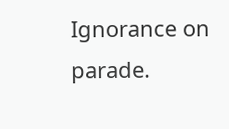Ignorance on parade.